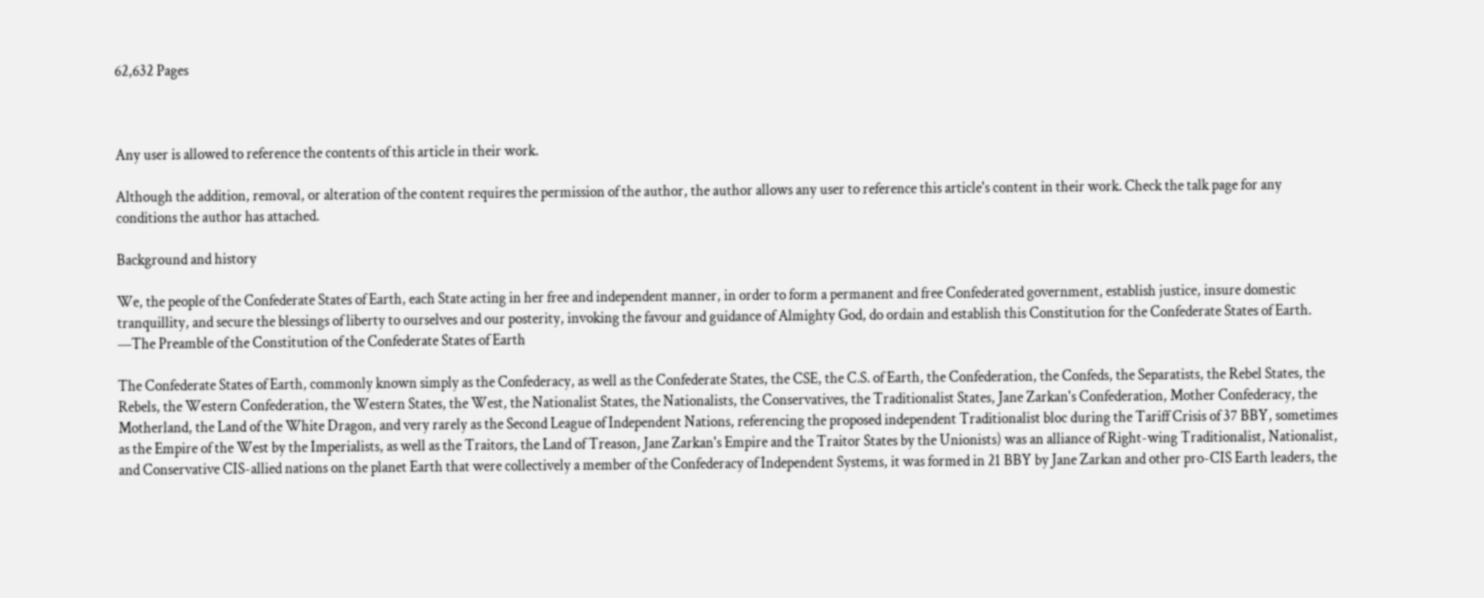62,632 Pages



Any user is allowed to reference the contents of this article in their work.

Although the addition, removal, or alteration of the content requires the permission of the author, the author allows any user to reference this article's content in their work. Check the talk page for any conditions the author has attached.

Background and history

We, the people of the Confederate States of Earth, each State acting in her free and independent manner, in order to form a permanent and free Confederated government, establish justice, insure domestic tranquillity, and secure the blessings of liberty to ourselves and our posterity, invoking the favour and guidance of Almighty God, do ordain and establish this Constitution for the Confederate States of Earth.
—The Preamble of the Constitution of the Confederate States of Earth

The Confederate States of Earth, commonly known simply as the Confederacy, as well as the Confederate States, the CSE, the C.S. of Earth, the Confederation, the Confeds, the Separatists, the Rebel States, the Rebels, the Western Confederation, the Western States, the West, the Nationalist States, the Nationalists, the Conservatives, the Traditionalist States, Jane Zarkan's Confederation, Mother Confederacy, the Motherland, the Land of the White Dragon, and very rarely as the Second League of Independent Nations, referencing the proposed independent Traditionalist bloc during the Tariff Crisis of 37 BBY, sometimes as the Empire of the West by the Imperialists, as well as the Traitors, the Land of Treason, Jane Zarkan's Empire and the Traitor States by the Unionists) was an alliance of Right-wing Traditionalist, Nationalist, and Conservative CIS-allied nations on the planet Earth that were collectively a member of the Confederacy of Independent Systems, it was formed in 21 BBY by Jane Zarkan and other pro-CIS Earth leaders, the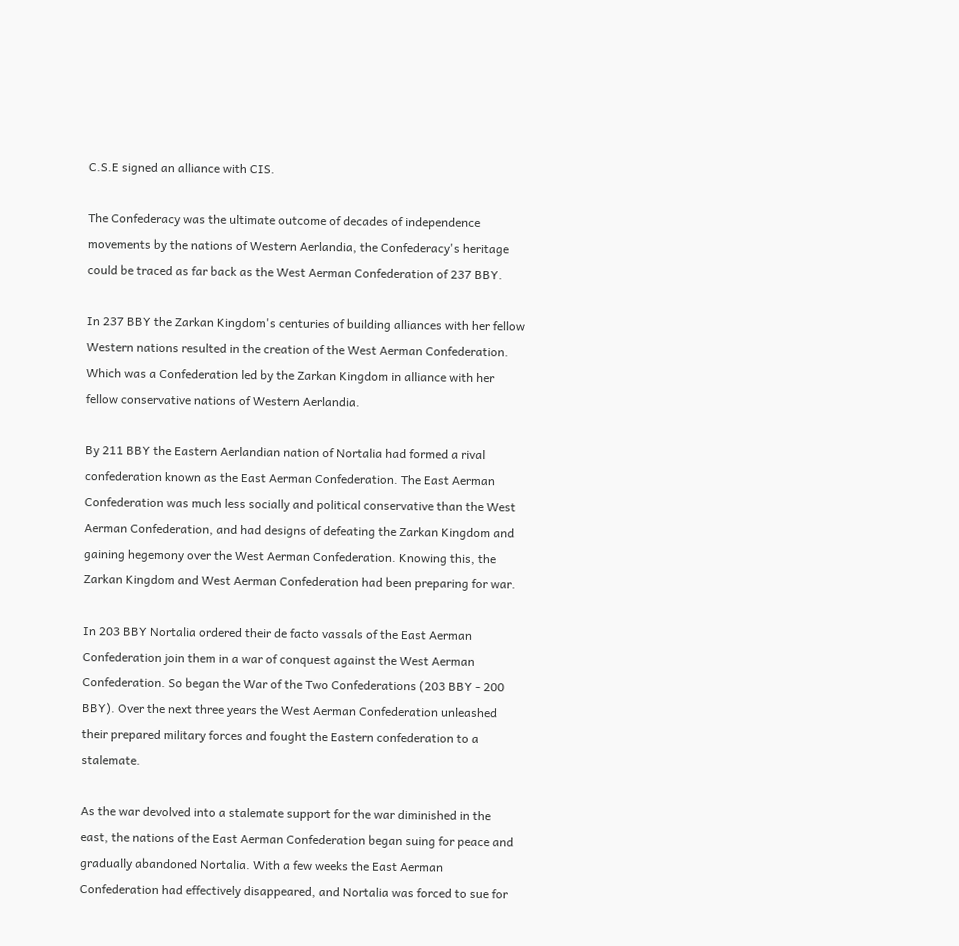C.S.E signed an alliance with CIS.

The Confederacy was the ultimate outcome of decades of independence movements by the nations of Western Aerlandia, the Confederacy's heritage could be traced as far back as the West Aerman Confederation of 237 BBY.

In 237 BBY the Zarkan Kingdom's centuries of building alliances with her fellow Western nations resulted in the creation of the West Aerman Confederation. Which was a Confederation led by the Zarkan Kingdom in alliance with her fellow conservative nations of Western Aerlandia.

By 211 BBY the Eastern Aerlandian nation of Nortalia had formed a rival confederation known as the East Aerman Confederation. The East Aerman Confederation was much less socially and political conservative than the West Aerman Confederation, and had designs of defeating the Zarkan Kingdom and gaining hegemony over the West Aerman Confederation. Knowing this, the Zarkan Kingdom and West Aerman Confederation had been preparing for war.

In 203 BBY Nortalia ordered their de facto vassals of the East Aerman Confederation join them in a war of conquest against the West Aerman Confederation. So began the War of the Two Confederations (203 BBY - 200 BBY). Over the next three years the West Aerman Confederation unleashed their prepared military forces and fought the Eastern confederation to a stalemate.

As the war devolved into a stalemate support for the war diminished in the east, the nations of the East Aerman Confederation began suing for peace and gradually abandoned Nortalia. With a few weeks the East Aerman Confederation had effectively disappeared, and Nortalia was forced to sue for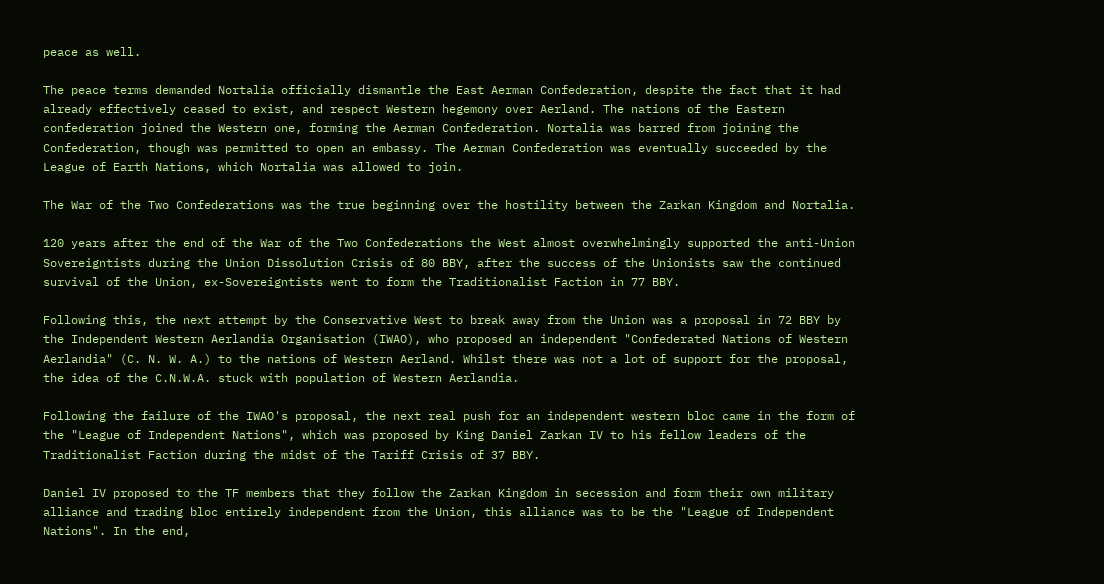peace as well.

The peace terms demanded Nortalia officially dismantle the East Aerman Confederation, despite the fact that it had already effectively ceased to exist, and respect Western hegemony over Aerland. The nations of the Eastern confederation joined the Western one, forming the Aerman Confederation. Nortalia was barred from joining the Confederation, though was permitted to open an embassy. The Aerman Confederation was eventually succeeded by the League of Earth Nations, which Nortalia was allowed to join.

The War of the Two Confederations was the true beginning over the hostility between the Zarkan Kingdom and Nortalia.

120 years after the end of the War of the Two Confederations the West almost overwhelmingly supported the anti-Union Sovereigntists during the Union Dissolution Crisis of 80 BBY, after the success of the Unionists saw the continued survival of the Union, ex-Sovereigntists went to form the Traditionalist Faction in 77 BBY.

Following this, the next attempt by the Conservative West to break away from the Union was a proposal in 72 BBY by the Independent Western Aerlandia Organisation (IWAO), who proposed an independent "Confederated Nations of Western Aerlandia" (C. N. W. A.) to the nations of Western Aerland. Whilst there was not a lot of support for the proposal, the idea of the C.N.W.A. stuck with population of Western Aerlandia.

Following the failure of the IWAO's proposal, the next real push for an independent western bloc came in the form of the "League of Independent Nations", which was proposed by King Daniel Zarkan IV to his fellow leaders of the Traditionalist Faction during the midst of the Tariff Crisis of 37 BBY.

Daniel IV proposed to the TF members that they follow the Zarkan Kingdom in secession and form their own military alliance and trading bloc entirely independent from the Union, this alliance was to be the "League of Independent Nations". In the end,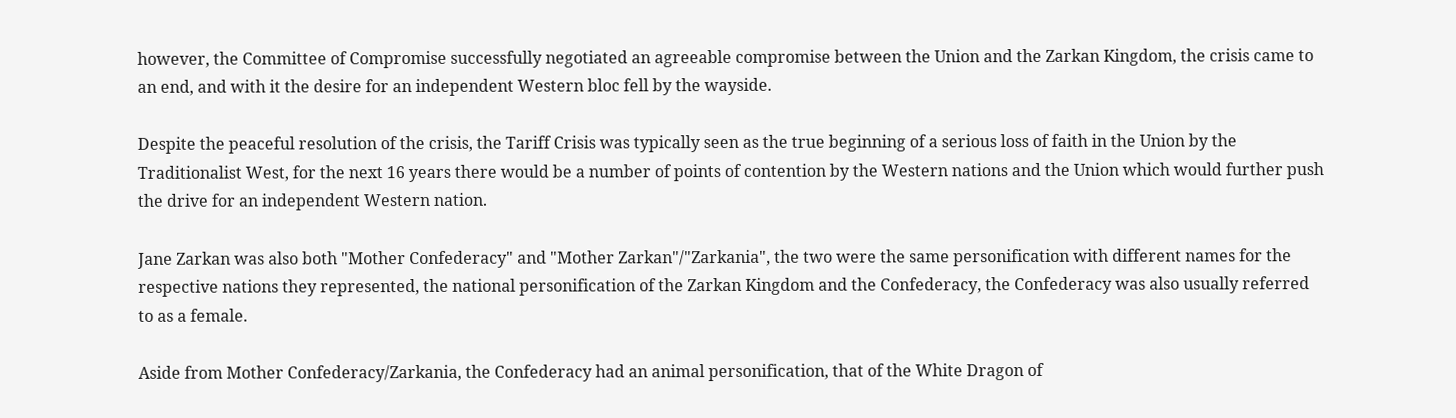however, the Committee of Compromise successfully negotiated an agreeable compromise between the Union and the Zarkan Kingdom, the crisis came to an end, and with it the desire for an independent Western bloc fell by the wayside.

Despite the peaceful resolution of the crisis, the Tariff Crisis was typically seen as the true beginning of a serious loss of faith in the Union by the Traditionalist West, for the next 16 years there would be a number of points of contention by the Western nations and the Union which would further push the drive for an independent Western nation.

Jane Zarkan was also both "Mother Confederacy" and "Mother Zarkan"/"Zarkania", the two were the same personification with different names for the respective nations they represented, the national personification of the Zarkan Kingdom and the Confederacy, the Confederacy was also usually referred to as a female.

Aside from Mother Confederacy/Zarkania, the Confederacy had an animal personification, that of the White Dragon of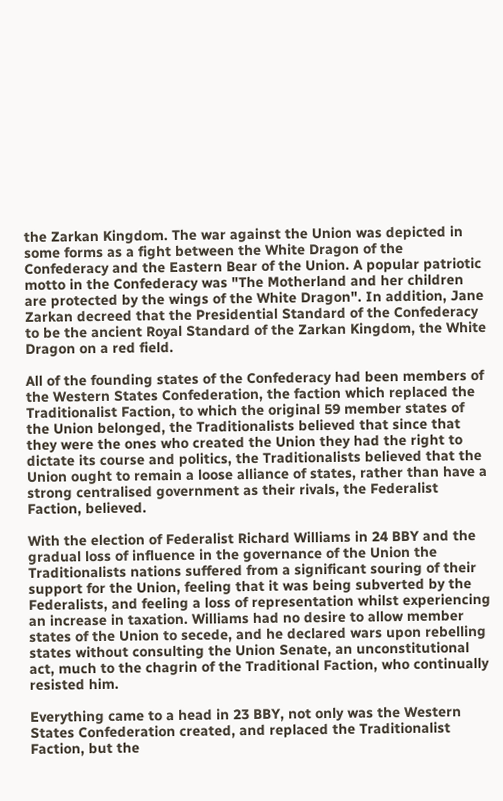the Zarkan Kingdom. The war against the Union was depicted in some forms as a fight between the White Dragon of the Confederacy and the Eastern Bear of the Union. A popular patriotic motto in the Confederacy was "The Motherland and her children are protected by the wings of the White Dragon". In addition, Jane Zarkan decreed that the Presidential Standard of the Confederacy to be the ancient Royal Standard of the Zarkan Kingdom, the White Dragon on a red field.

All of the founding states of the Confederacy had been members of the Western States Confederation, the faction which replaced the Traditionalist Faction, to which the original 59 member states of the Union belonged, the Traditionalists believed that since that they were the ones who created the Union they had the right to dictate its course and politics, the Traditionalists believed that the Union ought to remain a loose alliance of states, rather than have a strong centralised government as their rivals, the Federalist Faction, believed.

With the election of Federalist Richard Williams in 24 BBY and the gradual loss of influence in the governance of the Union the Traditionalists nations suffered from a significant souring of their support for the Union, feeling that it was being subverted by the Federalists, and feeling a loss of representation whilst experiencing an increase in taxation. Williams had no desire to allow member states of the Union to secede, and he declared wars upon rebelling states without consulting the Union Senate, an unconstitutional act, much to the chagrin of the Traditional Faction, who continually resisted him.

Everything came to a head in 23 BBY, not only was the Western States Confederation created, and replaced the Traditionalist Faction, but the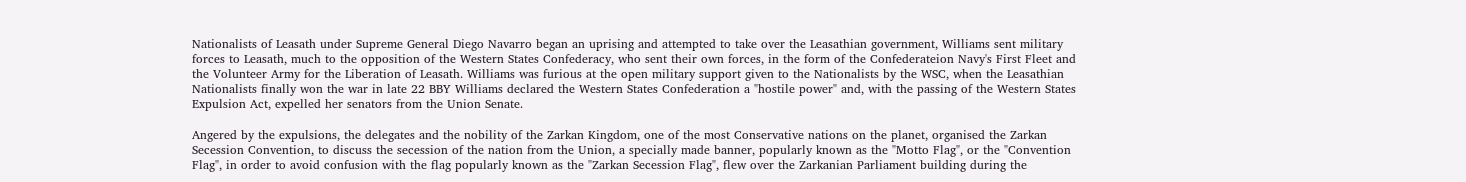Nationalists of Leasath under Supreme General Diego Navarro began an uprising and attempted to take over the Leasathian government, Williams sent military forces to Leasath, much to the opposition of the Western States Confederacy, who sent their own forces, in the form of the Confederateion Navy's First Fleet and the Volunteer Army for the Liberation of Leasath. Williams was furious at the open military support given to the Nationalists by the WSC, when the Leasathian Nationalists finally won the war in late 22 BBY Williams declared the Western States Confederation a "hostile power" and, with the passing of the Western States Expulsion Act, expelled her senators from the Union Senate.

Angered by the expulsions, the delegates and the nobility of the Zarkan Kingdom, one of the most Conservative nations on the planet, organised the Zarkan Secession Convention, to discuss the secession of the nation from the Union, a specially made banner, popularly known as the "Motto Flag", or the "Convention Flag", in order to avoid confusion with the flag popularly known as the "Zarkan Secession Flag", flew over the Zarkanian Parliament building during the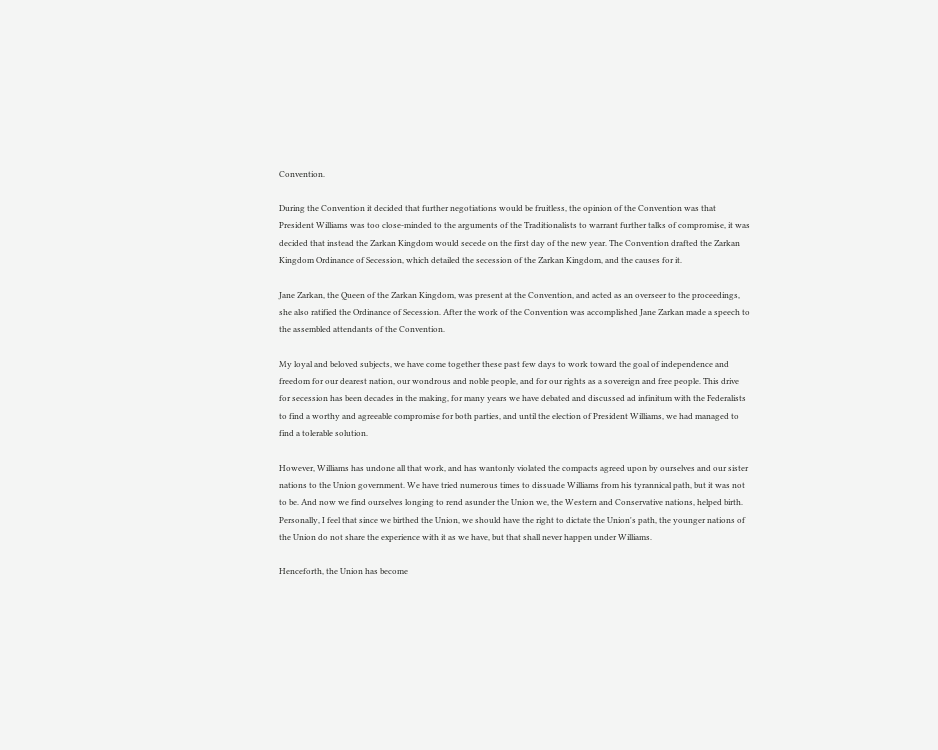Convention.

During the Convention it decided that further negotiations would be fruitless, the opinion of the Convention was that President Williams was too close-minded to the arguments of the Traditionalists to warrant further talks of compromise, it was decided that instead the Zarkan Kingdom would secede on the first day of the new year. The Convention drafted the Zarkan Kingdom Ordinance of Secession, which detailed the secession of the Zarkan Kingdom, and the causes for it.

Jane Zarkan, the Queen of the Zarkan Kingdom, was present at the Convention, and acted as an overseer to the proceedings, she also ratified the Ordinance of Secession. After the work of the Convention was accomplished Jane Zarkan made a speech to the assembled attendants of the Convention.

My loyal and beloved subjects, we have come together these past few days to work toward the goal of independence and freedom for our dearest nation, our wondrous and noble people, and for our rights as a sovereign and free people. This drive for secession has been decades in the making, for many years we have debated and discussed ad infinitum with the Federalists to find a worthy and agreeable compromise for both parties, and until the election of President Williams, we had managed to find a tolerable solution.

However, Williams has undone all that work, and has wantonly violated the compacts agreed upon by ourselves and our sister nations to the Union government. We have tried numerous times to dissuade Williams from his tyrannical path, but it was not to be. And now we find ourselves longing to rend asunder the Union we, the Western and Conservative nations, helped birth. Personally, I feel that since we birthed the Union, we should have the right to dictate the Union's path, the younger nations of the Union do not share the experience with it as we have, but that shall never happen under Williams.

Henceforth, the Union has become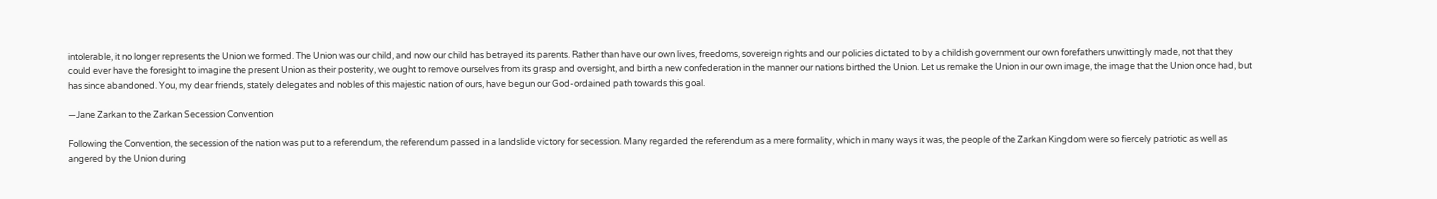intolerable, it no longer represents the Union we formed. The Union was our child, and now our child has betrayed its parents. Rather than have our own lives, freedoms, sovereign rights and our policies dictated to by a childish government our own forefathers unwittingly made, not that they could ever have the foresight to imagine the present Union as their posterity, we ought to remove ourselves from its grasp and oversight, and birth a new confederation in the manner our nations birthed the Union. Let us remake the Union in our own image, the image that the Union once had, but has since abandoned. You, my dear friends, stately delegates and nobles of this majestic nation of ours, have begun our God-ordained path towards this goal.

—Jane Zarkan to the Zarkan Secession Convention

Following the Convention, the secession of the nation was put to a referendum, the referendum passed in a landslide victory for secession. Many regarded the referendum as a mere formality, which in many ways it was, the people of the Zarkan Kingdom were so fiercely patriotic as well as angered by the Union during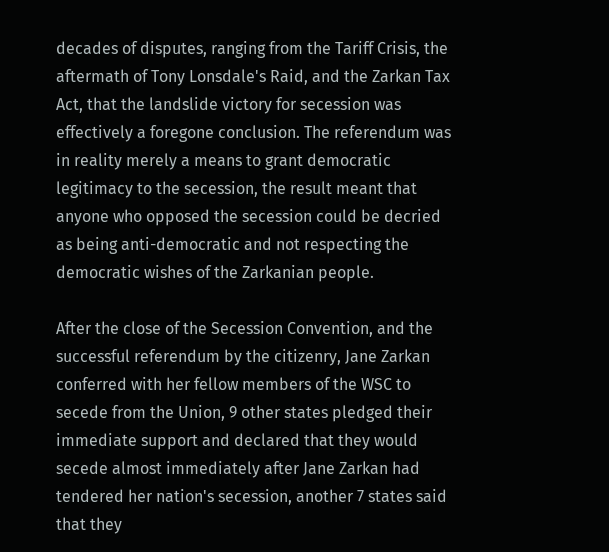decades of disputes, ranging from the Tariff Crisis, the aftermath of Tony Lonsdale's Raid, and the Zarkan Tax Act, that the landslide victory for secession was effectively a foregone conclusion. The referendum was in reality merely a means to grant democratic legitimacy to the secession, the result meant that anyone who opposed the secession could be decried as being anti-democratic and not respecting the democratic wishes of the Zarkanian people.

After the close of the Secession Convention, and the successful referendum by the citizenry, Jane Zarkan conferred with her fellow members of the WSC to secede from the Union, 9 other states pledged their immediate support and declared that they would secede almost immediately after Jane Zarkan had tendered her nation's secession, another 7 states said that they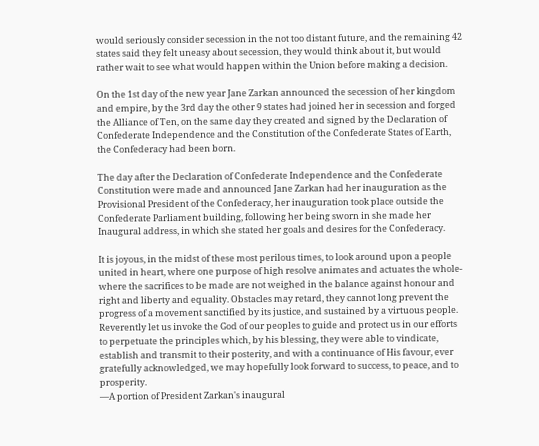would seriously consider secession in the not too distant future, and the remaining 42 states said they felt uneasy about secession, they would think about it, but would rather wait to see what would happen within the Union before making a decision.

On the 1st day of the new year Jane Zarkan announced the secession of her kingdom and empire, by the 3rd day the other 9 states had joined her in secession and forged the Alliance of Ten, on the same day they created and signed by the Declaration of Confederate Independence and the Constitution of the Confederate States of Earth, the Confederacy had been born.

The day after the Declaration of Confederate Independence and the Confederate Constitution were made and announced Jane Zarkan had her inauguration as the Provisional President of the Confederacy, her inauguration took place outside the Confederate Parliament building, following her being sworn in she made her Inaugural address, in which she stated her goals and desires for the Confederacy.

It is joyous, in the midst of these most perilous times, to look around upon a people united in heart, where one purpose of high resolve animates and actuates the whole-where the sacrifices to be made are not weighed in the balance against honour and right and liberty and equality. Obstacles may retard, they cannot long prevent the progress of a movement sanctified by its justice, and sustained by a virtuous people. Reverently let us invoke the God of our peoples to guide and protect us in our efforts to perpetuate the principles which, by his blessing, they were able to vindicate, establish and transmit to their posterity, and with a continuance of His favour, ever gratefully acknowledged, we may hopefully look forward to success, to peace, and to prosperity.
—A portion of President Zarkan's inaugural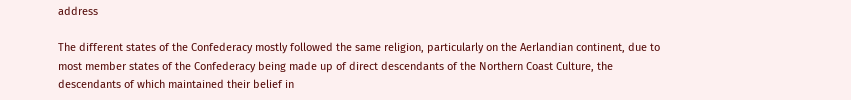address

The different states of the Confederacy mostly followed the same religion, particularly on the Aerlandian continent, due to most member states of the Confederacy being made up of direct descendants of the Northern Coast Culture, the descendants of which maintained their belief in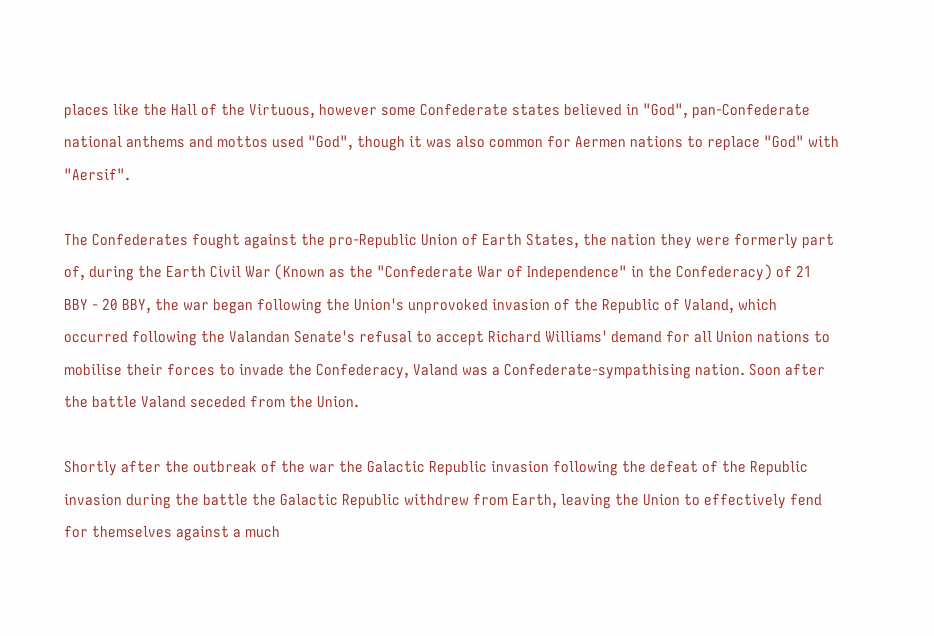places like the Hall of the Virtuous, however some Confederate states believed in "God", pan-Confederate national anthems and mottos used "God", though it was also common for Aermen nations to replace "God" with "Aersif".

The Confederates fought against the pro-Republic Union of Earth States, the nation they were formerly part of, during the Earth Civil War (Known as the "Confederate War of Independence" in the Confederacy) of 21 BBY - 20 BBY, the war began following the Union's unprovoked invasion of the Republic of Valand, which occurred following the Valandan Senate's refusal to accept Richard Williams' demand for all Union nations to mobilise their forces to invade the Confederacy, Valand was a Confederate-sympathising nation. Soon after the battle Valand seceded from the Union.

Shortly after the outbreak of the war the Galactic Republic invasion following the defeat of the Republic invasion during the battle the Galactic Republic withdrew from Earth, leaving the Union to effectively fend for themselves against a much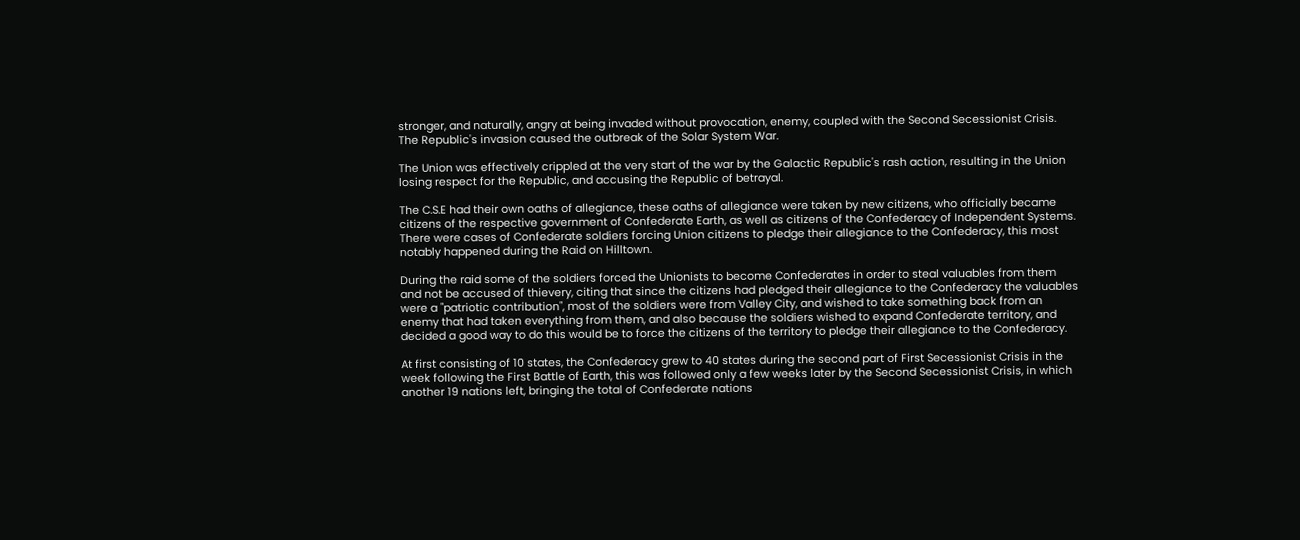stronger, and naturally, angry at being invaded without provocation, enemy, coupled with the Second Secessionist Crisis. The Republic's invasion caused the outbreak of the Solar System War.

The Union was effectively crippled at the very start of the war by the Galactic Republic's rash action, resulting in the Union losing respect for the Republic, and accusing the Republic of betrayal.

The C.S.E had their own oaths of allegiance, these oaths of allegiance were taken by new citizens, who officially became citizens of the respective government of Confederate Earth, as well as citizens of the Confederacy of Independent Systems. There were cases of Confederate soldiers forcing Union citizens to pledge their allegiance to the Confederacy, this most notably happened during the Raid on Hilltown.

During the raid some of the soldiers forced the Unionists to become Confederates in order to steal valuables from them and not be accused of thievery, citing that since the citizens had pledged their allegiance to the Confederacy the valuables were a "patriotic contribution", most of the soldiers were from Valley City, and wished to take something back from an enemy that had taken everything from them, and also because the soldiers wished to expand Confederate territory, and decided a good way to do this would be to force the citizens of the territory to pledge their allegiance to the Confederacy.

At first consisting of 10 states, the Confederacy grew to 40 states during the second part of First Secessionist Crisis in the week following the First Battle of Earth, this was followed only a few weeks later by the Second Secessionist Crisis, in which another 19 nations left, bringing the total of Confederate nations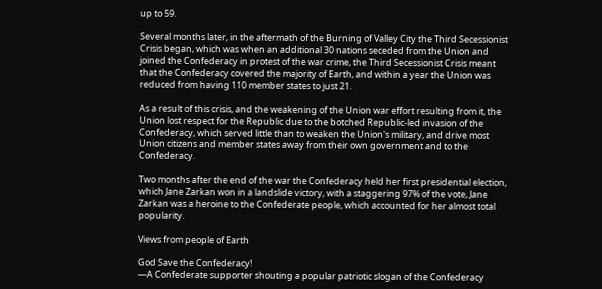up to 59.

Several months later, in the aftermath of the Burning of Valley City the Third Secessionist Crisis began, which was when an additional 30 nations seceded from the Union and joined the Confederacy in protest of the war crime, the Third Secessionist Crisis meant that the Confederacy covered the majority of Earth, and within a year the Union was reduced from having 110 member states to just 21.

As a result of this crisis, and the weakening of the Union war effort resulting from it, the Union lost respect for the Republic due to the botched Republic-led invasion of the Confederacy, which served little than to weaken the Union's military, and drive most Union citizens and member states away from their own government and to the Confederacy.

Two months after the end of the war the Confederacy held her first presidential election, which Jane Zarkan won in a landslide victory, with a staggering 97% of the vote, Jane Zarkan was a heroine to the Confederate people, which accounted for her almost total popularity.

Views from people of Earth

God Save the Confederacy!
—A Confederate supporter shouting a popular patriotic slogan of the Confederacy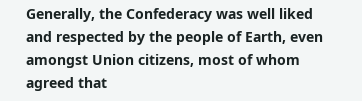Generally, the Confederacy was well liked and respected by the people of Earth, even amongst Union citizens, most of whom agreed that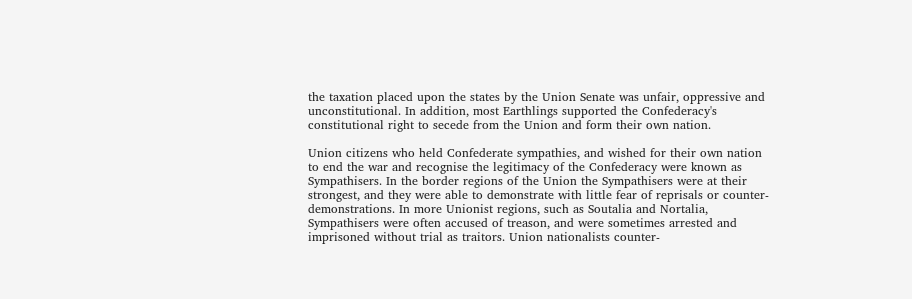the taxation placed upon the states by the Union Senate was unfair, oppressive and unconstitutional. In addition, most Earthlings supported the Confederacy's constitutional right to secede from the Union and form their own nation.

Union citizens who held Confederate sympathies, and wished for their own nation to end the war and recognise the legitimacy of the Confederacy were known as Sympathisers. In the border regions of the Union the Sympathisers were at their strongest, and they were able to demonstrate with little fear of reprisals or counter-demonstrations. In more Unionist regions, such as Soutalia and Nortalia, Sympathisers were often accused of treason, and were sometimes arrested and imprisoned without trial as traitors. Union nationalists counter-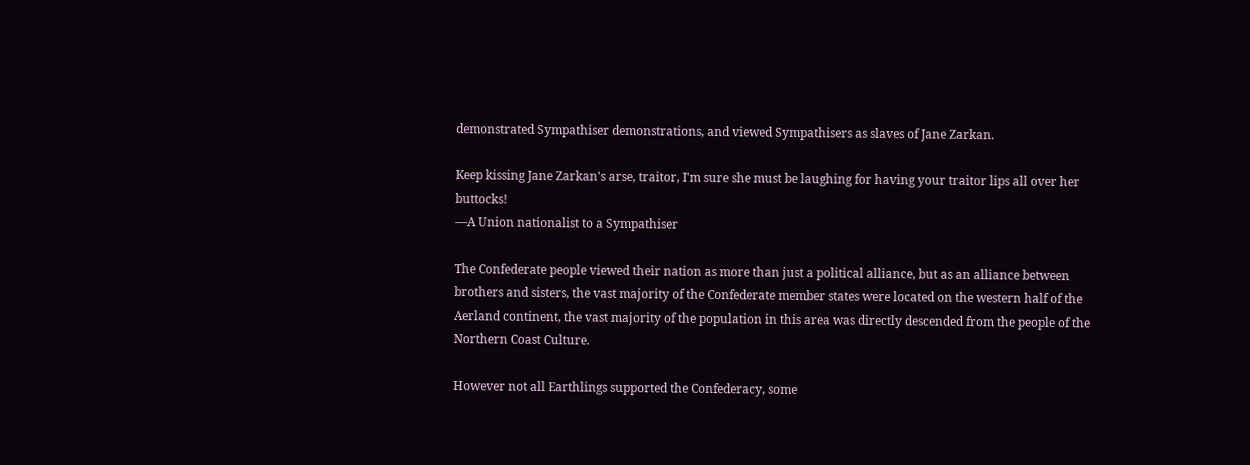demonstrated Sympathiser demonstrations, and viewed Sympathisers as slaves of Jane Zarkan.

Keep kissing Jane Zarkan's arse, traitor, I'm sure she must be laughing for having your traitor lips all over her buttocks!
—A Union nationalist to a Sympathiser

The Confederate people viewed their nation as more than just a political alliance, but as an alliance between brothers and sisters, the vast majority of the Confederate member states were located on the western half of the Aerland continent, the vast majority of the population in this area was directly descended from the people of the Northern Coast Culture.

However not all Earthlings supported the Confederacy, some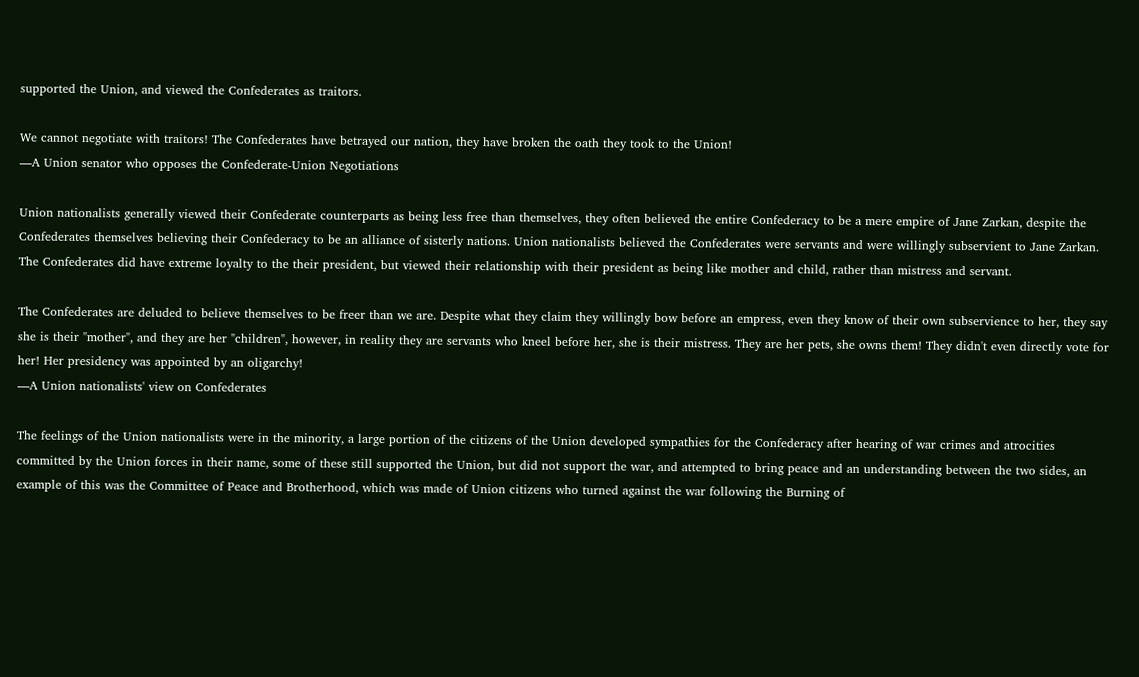supported the Union, and viewed the Confederates as traitors.

We cannot negotiate with traitors! The Confederates have betrayed our nation, they have broken the oath they took to the Union!
—A Union senator who opposes the Confederate-Union Negotiations

Union nationalists generally viewed their Confederate counterparts as being less free than themselves, they often believed the entire Confederacy to be a mere empire of Jane Zarkan, despite the Confederates themselves believing their Confederacy to be an alliance of sisterly nations. Union nationalists believed the Confederates were servants and were willingly subservient to Jane Zarkan. The Confederates did have extreme loyalty to the their president, but viewed their relationship with their president as being like mother and child, rather than mistress and servant.

The Confederates are deluded to believe themselves to be freer than we are. Despite what they claim they willingly bow before an empress, even they know of their own subservience to her, they say she is their "mother", and they are her "children", however, in reality they are servants who kneel before her, she is their mistress. They are her pets, she owns them! They didn't even directly vote for her! Her presidency was appointed by an oligarchy!
—A Union nationalists' view on Confederates

The feelings of the Union nationalists were in the minority, a large portion of the citizens of the Union developed sympathies for the Confederacy after hearing of war crimes and atrocities committed by the Union forces in their name, some of these still supported the Union, but did not support the war, and attempted to bring peace and an understanding between the two sides, an example of this was the Committee of Peace and Brotherhood, which was made of Union citizens who turned against the war following the Burning of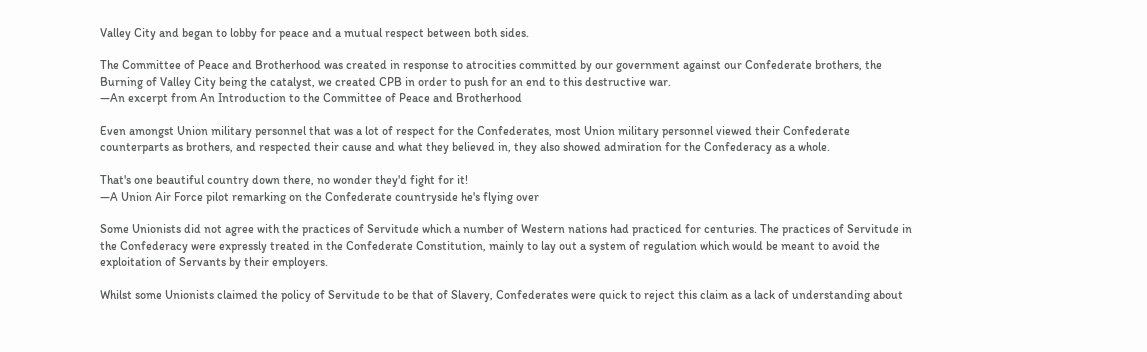Valley City and began to lobby for peace and a mutual respect between both sides.

The Committee of Peace and Brotherhood was created in response to atrocities committed by our government against our Confederate brothers, the Burning of Valley City being the catalyst, we created CPB in order to push for an end to this destructive war.
—An excerpt from An Introduction to the Committee of Peace and Brotherhood

Even amongst Union military personnel that was a lot of respect for the Confederates, most Union military personnel viewed their Confederate counterparts as brothers, and respected their cause and what they believed in, they also showed admiration for the Confederacy as a whole.

That's one beautiful country down there, no wonder they'd fight for it!
—A Union Air Force pilot remarking on the Confederate countryside he's flying over

Some Unionists did not agree with the practices of Servitude which a number of Western nations had practiced for centuries. The practices of Servitude in the Confederacy were expressly treated in the Confederate Constitution, mainly to lay out a system of regulation which would be meant to avoid the exploitation of Servants by their employers.

Whilst some Unionists claimed the policy of Servitude to be that of Slavery, Confederates were quick to reject this claim as a lack of understanding about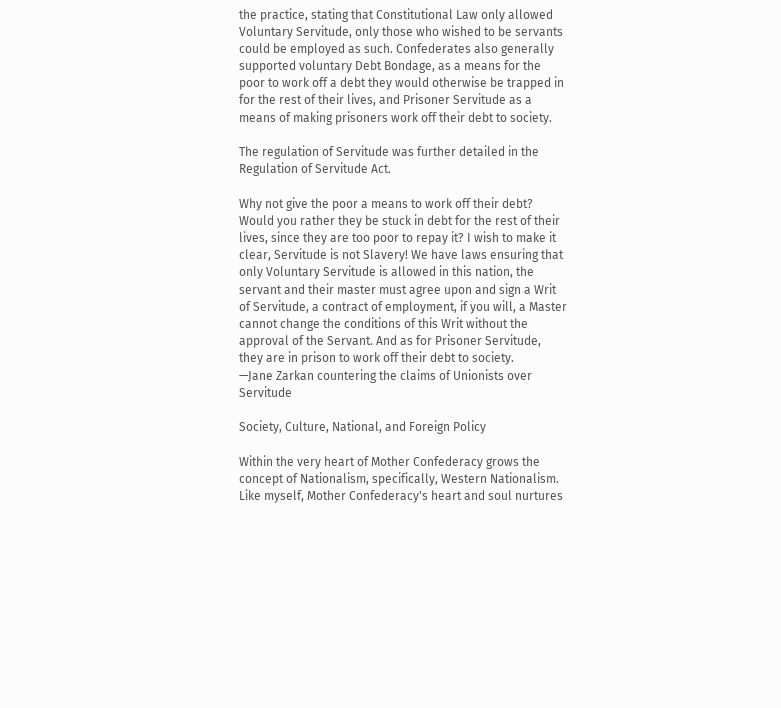the practice, stating that Constitutional Law only allowed Voluntary Servitude, only those who wished to be servants could be employed as such. Confederates also generally supported voluntary Debt Bondage, as a means for the poor to work off a debt they would otherwise be trapped in for the rest of their lives, and Prisoner Servitude as a means of making prisoners work off their debt to society.

The regulation of Servitude was further detailed in the Regulation of Servitude Act.

Why not give the poor a means to work off their debt? Would you rather they be stuck in debt for the rest of their lives, since they are too poor to repay it? I wish to make it clear, Servitude is not Slavery! We have laws ensuring that only Voluntary Servitude is allowed in this nation, the servant and their master must agree upon and sign a Writ of Servitude, a contract of employment, if you will, a Master cannot change the conditions of this Writ without the approval of the Servant. And as for Prisoner Servitude, they are in prison to work off their debt to society.
—Jane Zarkan countering the claims of Unionists over Servitude

Society, Culture, National, and Foreign Policy

Within the very heart of Mother Confederacy grows the concept of Nationalism, specifically, Western Nationalism. Like myself, Mother Confederacy's heart and soul nurtures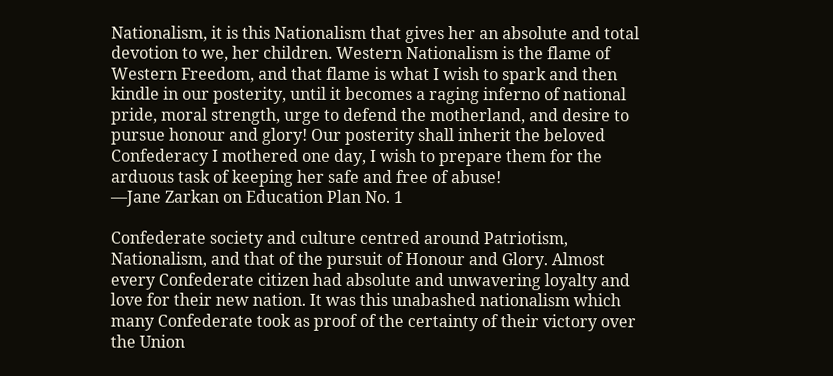Nationalism, it is this Nationalism that gives her an absolute and total devotion to we, her children. Western Nationalism is the flame of Western Freedom, and that flame is what I wish to spark and then kindle in our posterity, until it becomes a raging inferno of national pride, moral strength, urge to defend the motherland, and desire to pursue honour and glory! Our posterity shall inherit the beloved Confederacy I mothered one day, I wish to prepare them for the arduous task of keeping her safe and free of abuse!
—Jane Zarkan on Education Plan No. 1

Confederate society and culture centred around Patriotism, Nationalism, and that of the pursuit of Honour and Glory. Almost every Confederate citizen had absolute and unwavering loyalty and love for their new nation. It was this unabashed nationalism which many Confederate took as proof of the certainty of their victory over the Union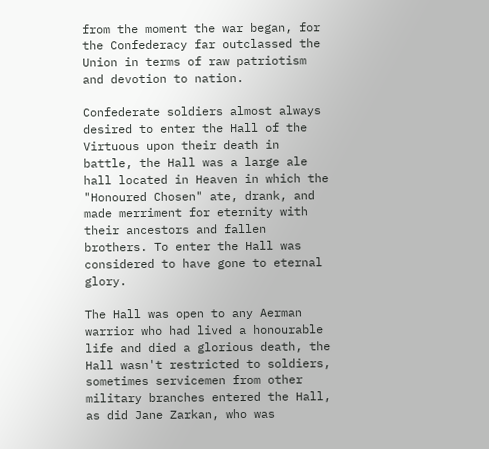from the moment the war began, for the Confederacy far outclassed the Union in terms of raw patriotism and devotion to nation.

Confederate soldiers almost always desired to enter the Hall of the Virtuous upon their death in battle, the Hall was a large ale hall located in Heaven in which the "Honoured Chosen" ate, drank, and made merriment for eternity with their ancestors and fallen brothers. To enter the Hall was considered to have gone to eternal glory.

The Hall was open to any Aerman warrior who had lived a honourable life and died a glorious death, the Hall wasn't restricted to soldiers, sometimes servicemen from other military branches entered the Hall, as did Jane Zarkan, who was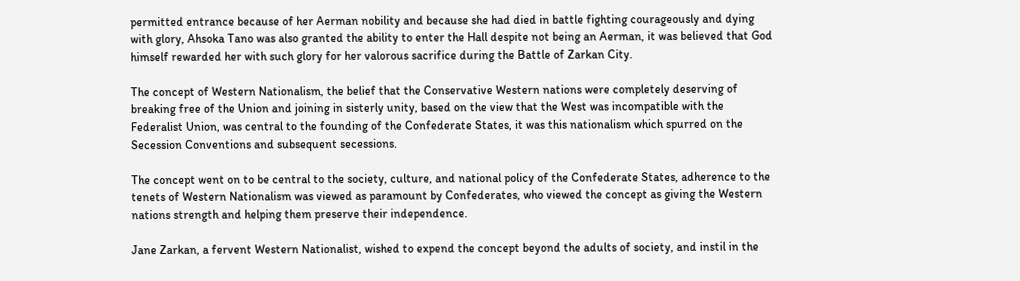permitted entrance because of her Aerman nobility and because she had died in battle fighting courageously and dying with glory, Ahsoka Tano was also granted the ability to enter the Hall despite not being an Aerman, it was believed that God himself rewarded her with such glory for her valorous sacrifice during the Battle of Zarkan City.

The concept of Western Nationalism, the belief that the Conservative Western nations were completely deserving of breaking free of the Union and joining in sisterly unity, based on the view that the West was incompatible with the Federalist Union, was central to the founding of the Confederate States, it was this nationalism which spurred on the Secession Conventions and subsequent secessions.

The concept went on to be central to the society, culture, and national policy of the Confederate States, adherence to the tenets of Western Nationalism was viewed as paramount by Confederates, who viewed the concept as giving the Western nations strength and helping them preserve their independence.

Jane Zarkan, a fervent Western Nationalist, wished to expend the concept beyond the adults of society, and instil in the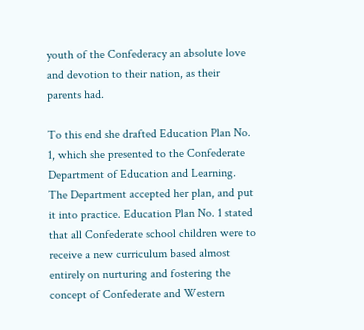youth of the Confederacy an absolute love and devotion to their nation, as their parents had.

To this end she drafted Education Plan No. 1, which she presented to the Confederate Department of Education and Learning. The Department accepted her plan, and put it into practice. Education Plan No. 1 stated that all Confederate school children were to receive a new curriculum based almost entirely on nurturing and fostering the concept of Confederate and Western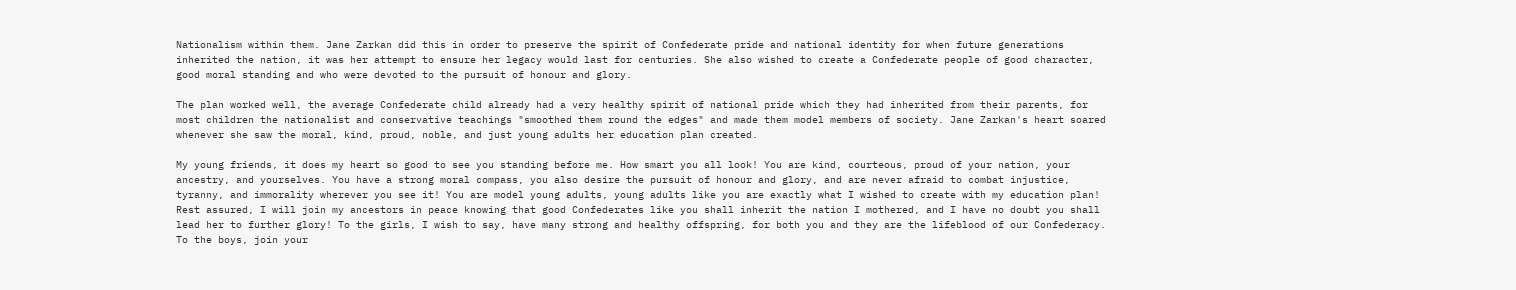Nationalism within them. Jane Zarkan did this in order to preserve the spirit of Confederate pride and national identity for when future generations inherited the nation, it was her attempt to ensure her legacy would last for centuries. She also wished to create a Confederate people of good character, good moral standing and who were devoted to the pursuit of honour and glory.

The plan worked well, the average Confederate child already had a very healthy spirit of national pride which they had inherited from their parents, for most children the nationalist and conservative teachings "smoothed them round the edges" and made them model members of society. Jane Zarkan's heart soared whenever she saw the moral, kind, proud, noble, and just young adults her education plan created.

My young friends, it does my heart so good to see you standing before me. How smart you all look! You are kind, courteous, proud of your nation, your ancestry, and yourselves. You have a strong moral compass, you also desire the pursuit of honour and glory, and are never afraid to combat injustice, tyranny, and immorality wherever you see it! You are model young adults, young adults like you are exactly what I wished to create with my education plan! Rest assured, I will join my ancestors in peace knowing that good Confederates like you shall inherit the nation I mothered, and I have no doubt you shall lead her to further glory! To the girls, I wish to say, have many strong and healthy offspring, for both you and they are the lifeblood of our Confederacy. To the boys, join your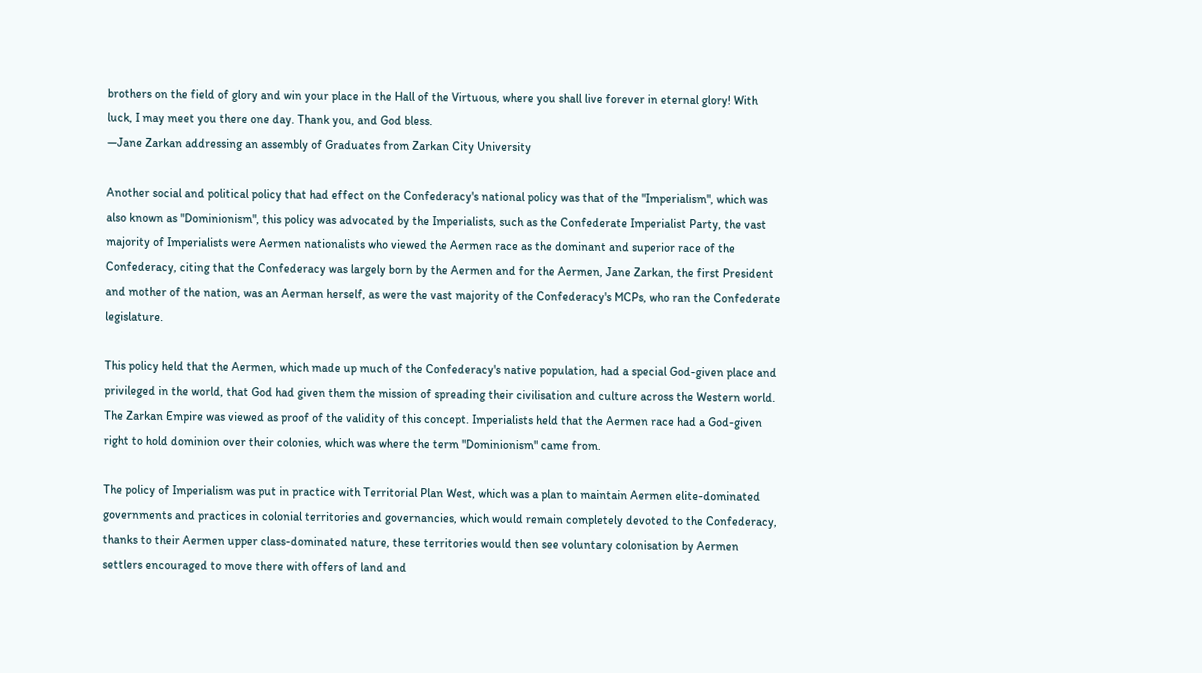brothers on the field of glory and win your place in the Hall of the Virtuous, where you shall live forever in eternal glory! With luck, I may meet you there one day. Thank you, and God bless.
—Jane Zarkan addressing an assembly of Graduates from Zarkan City University

Another social and political policy that had effect on the Confederacy's national policy was that of the "Imperialism", which was also known as "Dominionism", this policy was advocated by the Imperialists, such as the Confederate Imperialist Party, the vast majority of Imperialists were Aermen nationalists who viewed the Aermen race as the dominant and superior race of the Confederacy, citing that the Confederacy was largely born by the Aermen and for the Aermen, Jane Zarkan, the first President and mother of the nation, was an Aerman herself, as were the vast majority of the Confederacy's MCPs, who ran the Confederate legislature.

This policy held that the Aermen, which made up much of the Confederacy's native population, had a special God-given place and privileged in the world, that God had given them the mission of spreading their civilisation and culture across the Western world. The Zarkan Empire was viewed as proof of the validity of this concept. Imperialists held that the Aermen race had a God-given right to hold dominion over their colonies, which was where the term "Dominionism" came from.

The policy of Imperialism was put in practice with Territorial Plan West, which was a plan to maintain Aermen elite-dominated governments and practices in colonial territories and governancies, which would remain completely devoted to the Confederacy, thanks to their Aermen upper class-dominated nature, these territories would then see voluntary colonisation by Aermen settlers encouraged to move there with offers of land and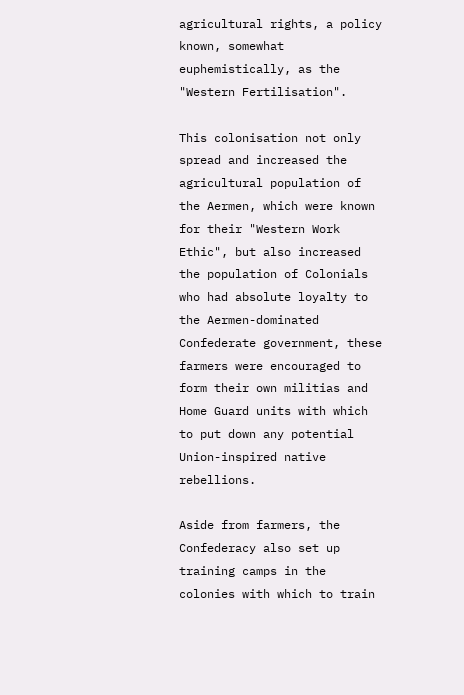agricultural rights, a policy known, somewhat euphemistically, as the "Western Fertilisation".

This colonisation not only spread and increased the agricultural population of the Aermen, which were known for their "Western Work Ethic", but also increased the population of Colonials who had absolute loyalty to the Aermen-dominated Confederate government, these farmers were encouraged to form their own militias and Home Guard units with which to put down any potential Union-inspired native rebellions.

Aside from farmers, the Confederacy also set up training camps in the colonies with which to train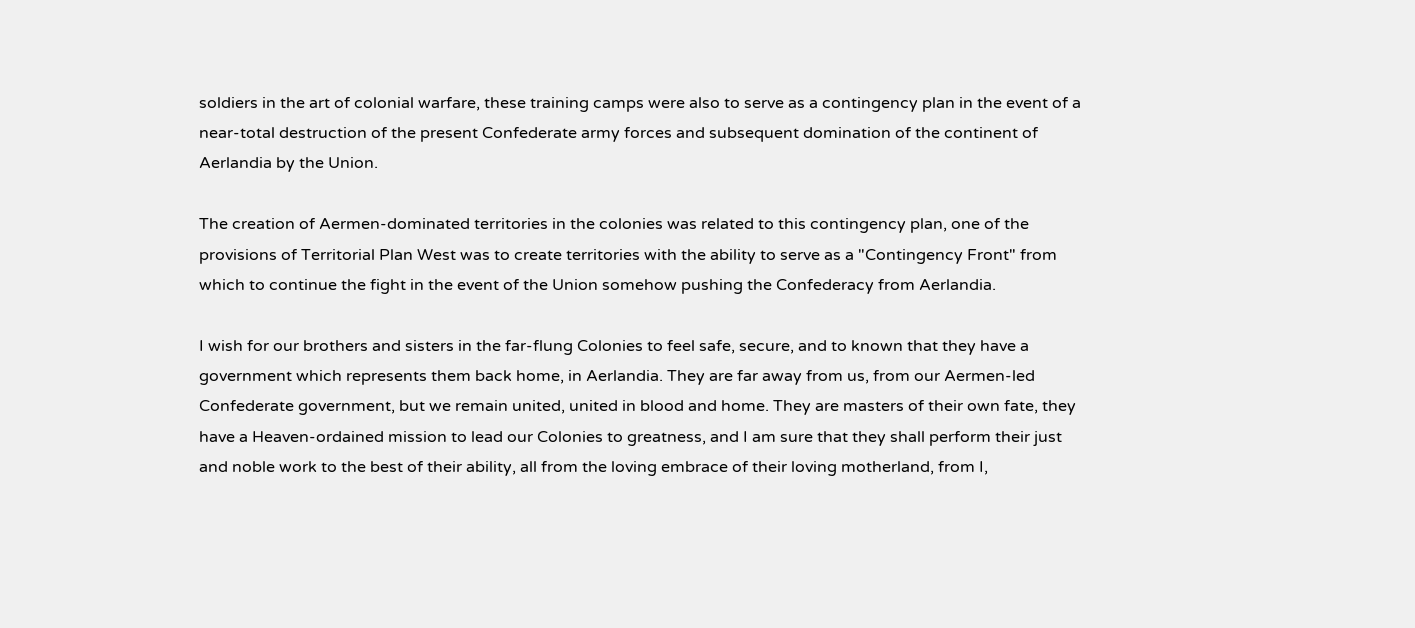soldiers in the art of colonial warfare, these training camps were also to serve as a contingency plan in the event of a near-total destruction of the present Confederate army forces and subsequent domination of the continent of Aerlandia by the Union.

The creation of Aermen-dominated territories in the colonies was related to this contingency plan, one of the provisions of Territorial Plan West was to create territories with the ability to serve as a "Contingency Front" from which to continue the fight in the event of the Union somehow pushing the Confederacy from Aerlandia.

I wish for our brothers and sisters in the far-flung Colonies to feel safe, secure, and to known that they have a government which represents them back home, in Aerlandia. They are far away from us, from our Aermen-led Confederate government, but we remain united, united in blood and home. They are masters of their own fate, they have a Heaven-ordained mission to lead our Colonies to greatness, and I am sure that they shall perform their just and noble work to the best of their ability, all from the loving embrace of their loving motherland, from I,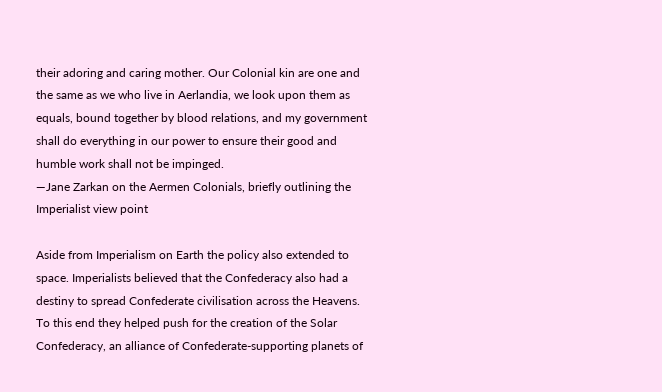their adoring and caring mother. Our Colonial kin are one and the same as we who live in Aerlandia, we look upon them as equals, bound together by blood relations, and my government shall do everything in our power to ensure their good and humble work shall not be impinged.
—Jane Zarkan on the Aermen Colonials, briefly outlining the Imperialist view point

Aside from Imperialism on Earth the policy also extended to space. Imperialists believed that the Confederacy also had a destiny to spread Confederate civilisation across the Heavens. To this end they helped push for the creation of the Solar Confederacy, an alliance of Confederate-supporting planets of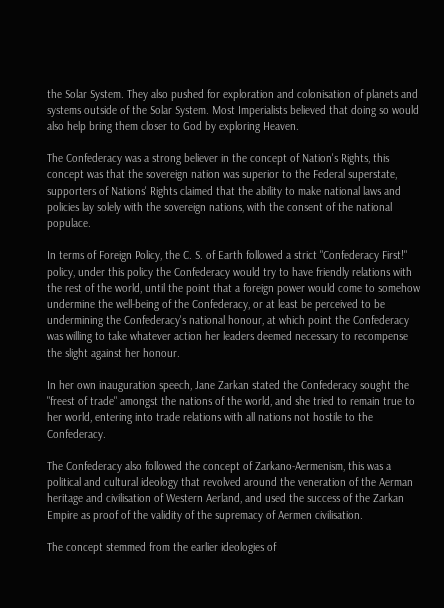the Solar System. They also pushed for exploration and colonisation of planets and systems outside of the Solar System. Most Imperialists believed that doing so would also help bring them closer to God by exploring Heaven.

The Confederacy was a strong believer in the concept of Nation's Rights, this concept was that the sovereign nation was superior to the Federal superstate, supporters of Nations' Rights claimed that the ability to make national laws and policies lay solely with the sovereign nations, with the consent of the national populace.

In terms of Foreign Policy, the C. S. of Earth followed a strict "Confederacy First!" policy, under this policy the Confederacy would try to have friendly relations with the rest of the world, until the point that a foreign power would come to somehow undermine the well-being of the Confederacy, or at least be perceived to be undermining the Confederacy's national honour, at which point the Confederacy was willing to take whatever action her leaders deemed necessary to recompense the slight against her honour.

In her own inauguration speech, Jane Zarkan stated the Confederacy sought the "freest of trade" amongst the nations of the world, and she tried to remain true to her world, entering into trade relations with all nations not hostile to the Confederacy.

The Confederacy also followed the concept of Zarkano-Aermenism, this was a political and cultural ideology that revolved around the veneration of the Aerman heritage and civilisation of Western Aerland, and used the success of the Zarkan Empire as proof of the validity of the supremacy of Aermen civilisation.

The concept stemmed from the earlier ideologies of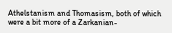Athelstanism and Thomasism, both of which were a bit more of a Zarkanian-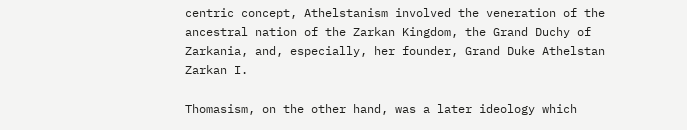centric concept, Athelstanism involved the veneration of the ancestral nation of the Zarkan Kingdom, the Grand Duchy of Zarkania, and, especially, her founder, Grand Duke Athelstan Zarkan I.

Thomasism, on the other hand, was a later ideology which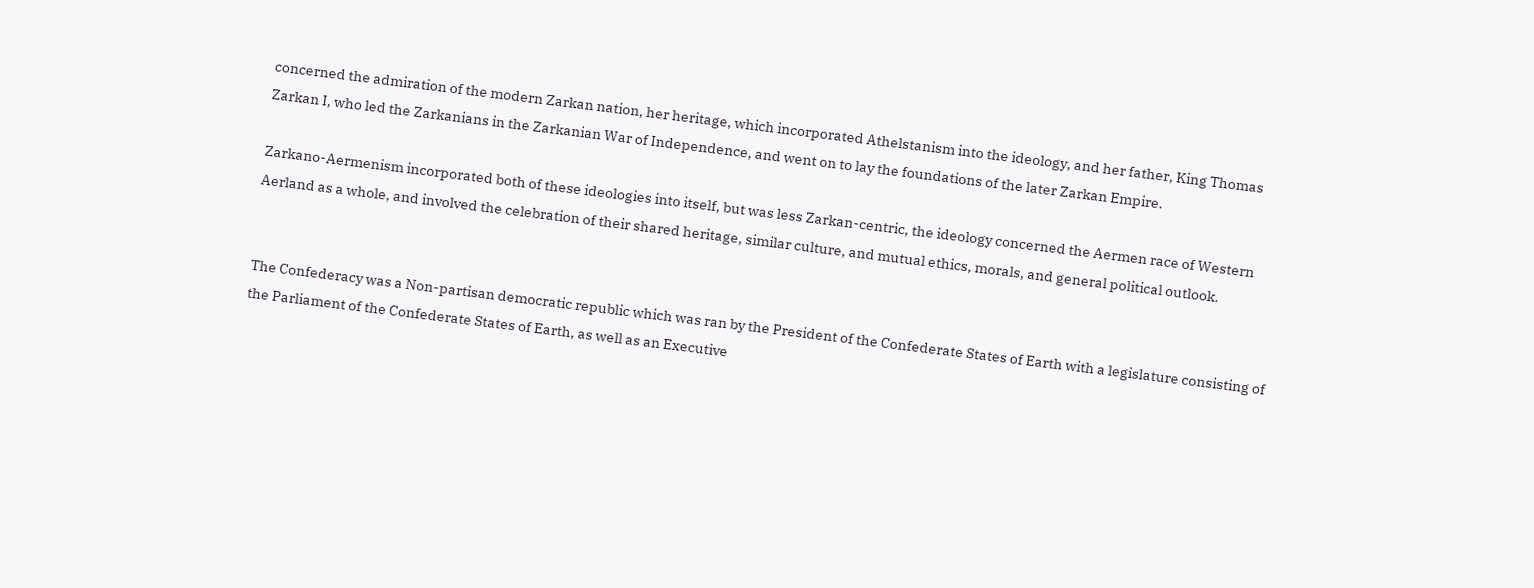concerned the admiration of the modern Zarkan nation, her heritage, which incorporated Athelstanism into the ideology, and her father, King Thomas Zarkan I, who led the Zarkanians in the Zarkanian War of Independence, and went on to lay the foundations of the later Zarkan Empire.

Zarkano-Aermenism incorporated both of these ideologies into itself, but was less Zarkan-centric, the ideology concerned the Aermen race of Western Aerland as a whole, and involved the celebration of their shared heritage, similar culture, and mutual ethics, morals, and general political outlook.


The Confederacy was a Non-partisan democratic republic which was ran by the President of the Confederate States of Earth with a legislature consisting of the Parliament of the Confederate States of Earth, as well as an Executive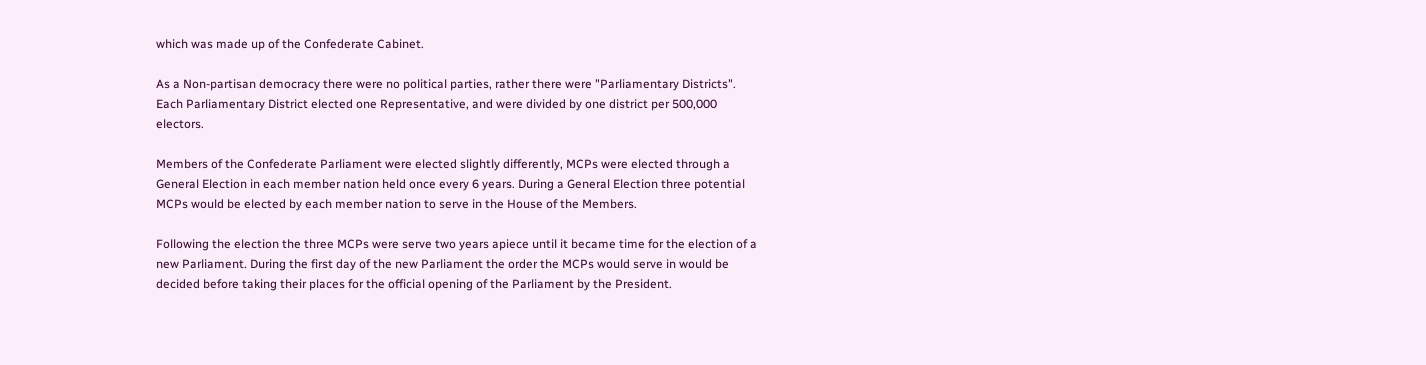which was made up of the Confederate Cabinet.

As a Non-partisan democracy there were no political parties, rather there were "Parliamentary Districts". Each Parliamentary District elected one Representative, and were divided by one district per 500,000 electors.

Members of the Confederate Parliament were elected slightly differently, MCPs were elected through a General Election in each member nation held once every 6 years. During a General Election three potential MCPs would be elected by each member nation to serve in the House of the Members.

Following the election the three MCPs were serve two years apiece until it became time for the election of a new Parliament. During the first day of the new Parliament the order the MCPs would serve in would be decided before taking their places for the official opening of the Parliament by the President.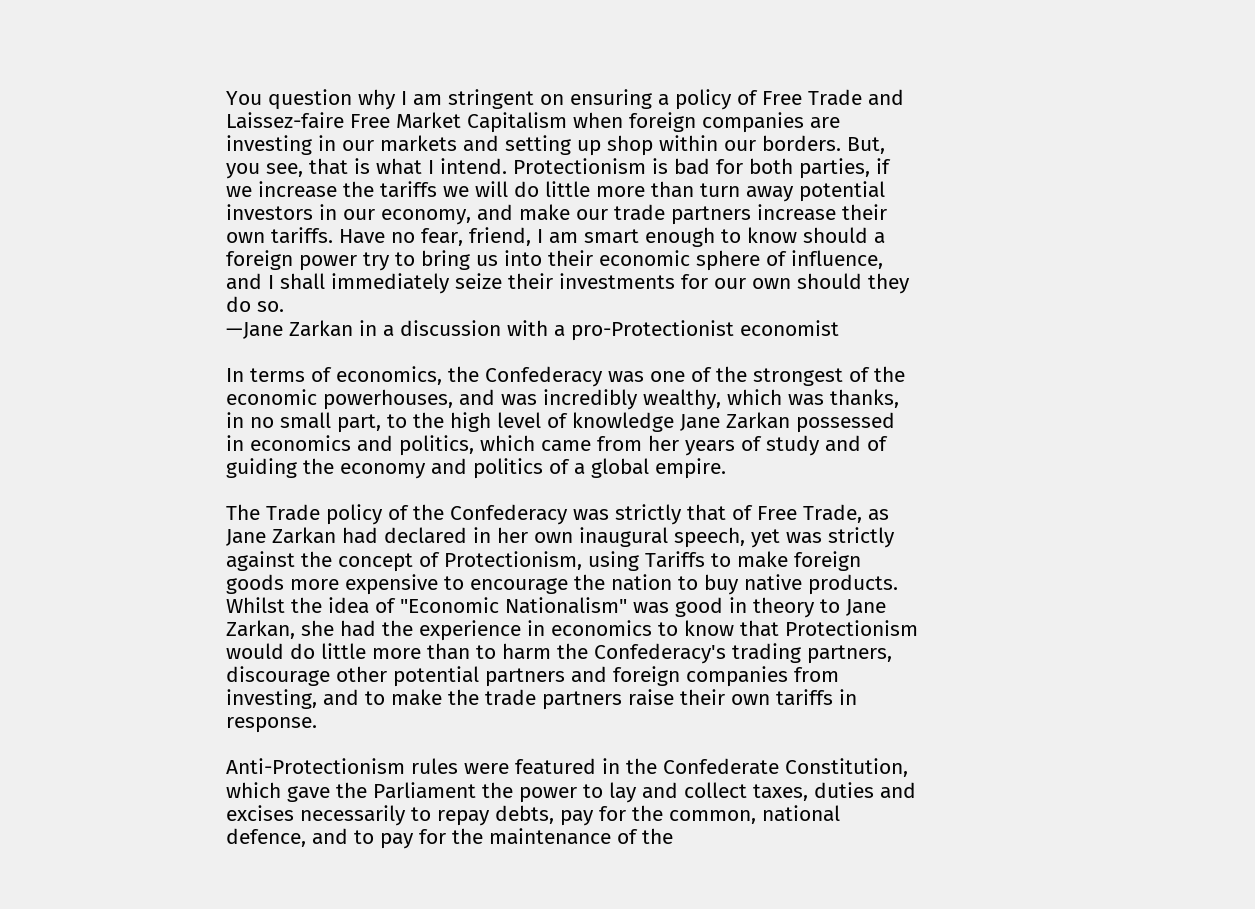You question why I am stringent on ensuring a policy of Free Trade and Laissez-faire Free Market Capitalism when foreign companies are investing in our markets and setting up shop within our borders. But, you see, that is what I intend. Protectionism is bad for both parties, if we increase the tariffs we will do little more than turn away potential investors in our economy, and make our trade partners increase their own tariffs. Have no fear, friend, I am smart enough to know should a foreign power try to bring us into their economic sphere of influence, and I shall immediately seize their investments for our own should they do so.
—Jane Zarkan in a discussion with a pro-Protectionist economist

In terms of economics, the Confederacy was one of the strongest of the economic powerhouses, and was incredibly wealthy, which was thanks, in no small part, to the high level of knowledge Jane Zarkan possessed in economics and politics, which came from her years of study and of guiding the economy and politics of a global empire.

The Trade policy of the Confederacy was strictly that of Free Trade, as Jane Zarkan had declared in her own inaugural speech, yet was strictly against the concept of Protectionism, using Tariffs to make foreign goods more expensive to encourage the nation to buy native products. Whilst the idea of "Economic Nationalism" was good in theory to Jane Zarkan, she had the experience in economics to know that Protectionism would do little more than to harm the Confederacy's trading partners, discourage other potential partners and foreign companies from investing, and to make the trade partners raise their own tariffs in response.

Anti-Protectionism rules were featured in the Confederate Constitution, which gave the Parliament the power to lay and collect taxes, duties and excises necessarily to repay debts, pay for the common, national defence, and to pay for the maintenance of the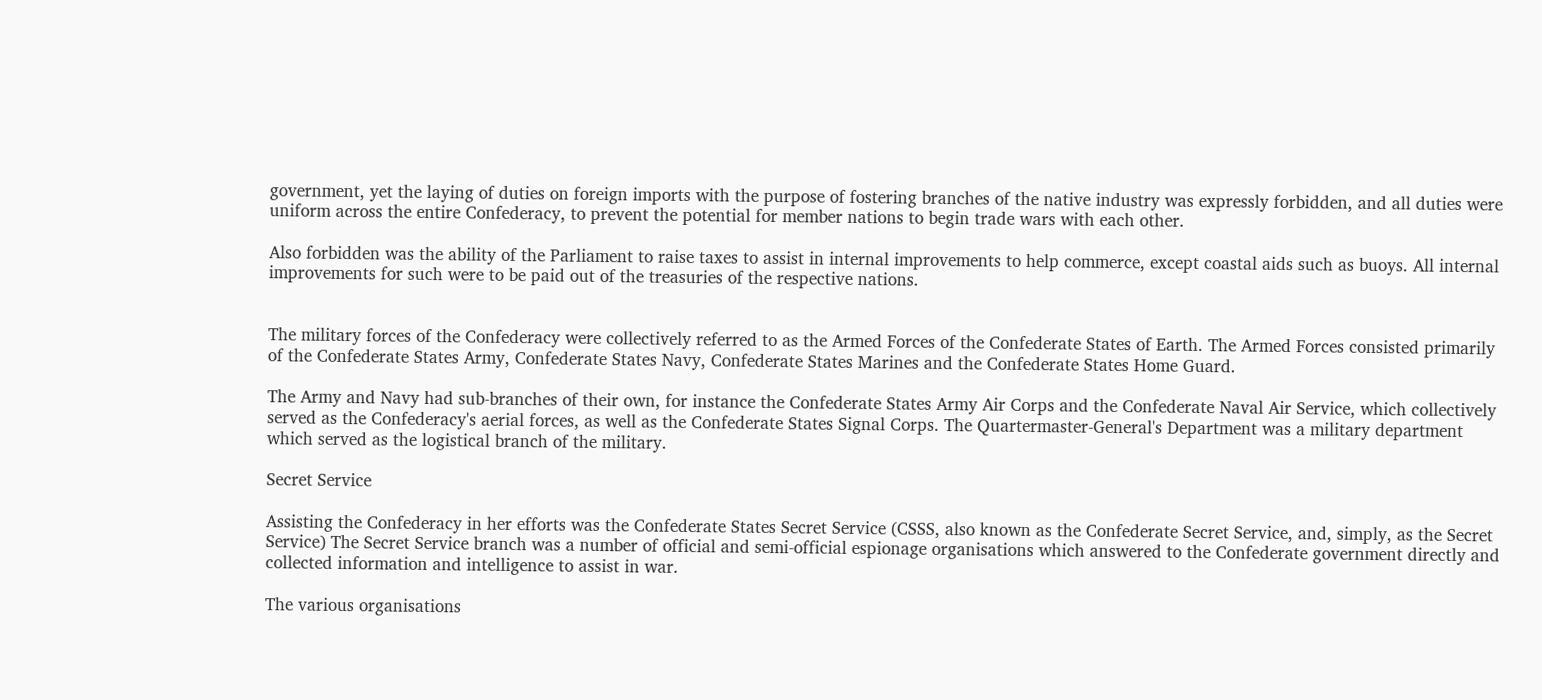government, yet the laying of duties on foreign imports with the purpose of fostering branches of the native industry was expressly forbidden, and all duties were uniform across the entire Confederacy, to prevent the potential for member nations to begin trade wars with each other.

Also forbidden was the ability of the Parliament to raise taxes to assist in internal improvements to help commerce, except coastal aids such as buoys. All internal improvements for such were to be paid out of the treasuries of the respective nations.


The military forces of the Confederacy were collectively referred to as the Armed Forces of the Confederate States of Earth. The Armed Forces consisted primarily of the Confederate States Army, Confederate States Navy, Confederate States Marines and the Confederate States Home Guard.

The Army and Navy had sub-branches of their own, for instance the Confederate States Army Air Corps and the Confederate Naval Air Service, which collectively served as the Confederacy's aerial forces, as well as the Confederate States Signal Corps. The Quartermaster-General's Department was a military department which served as the logistical branch of the military.

Secret Service

Assisting the Confederacy in her efforts was the Confederate States Secret Service (CSSS, also known as the Confederate Secret Service, and, simply, as the Secret Service) The Secret Service branch was a number of official and semi-official espionage organisations which answered to the Confederate government directly and collected information and intelligence to assist in war.

The various organisations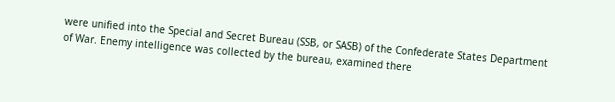were unified into the Special and Secret Bureau (SSB, or SASB) of the Confederate States Department of War. Enemy intelligence was collected by the bureau, examined there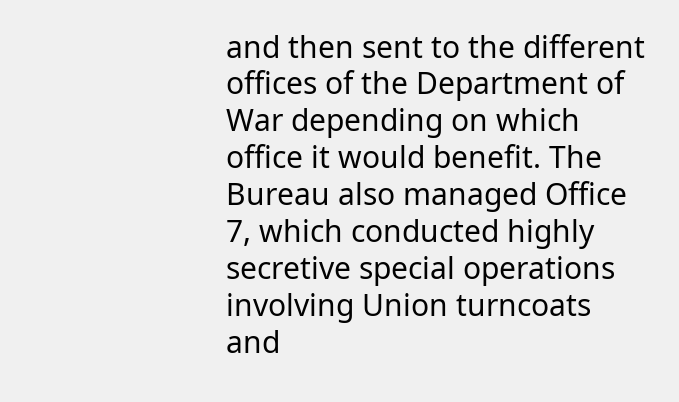and then sent to the different offices of the Department of War depending on which office it would benefit. The Bureau also managed Office 7, which conducted highly secretive special operations involving Union turncoats and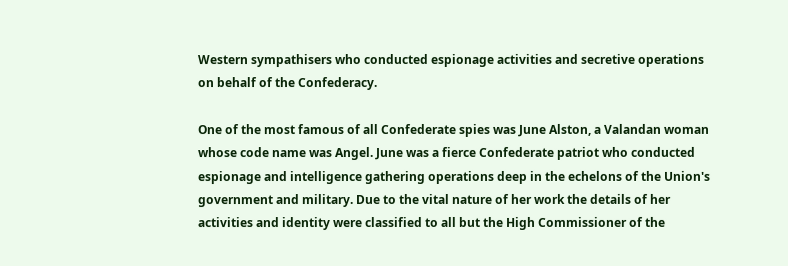Western sympathisers who conducted espionage activities and secretive operations on behalf of the Confederacy.

One of the most famous of all Confederate spies was June Alston, a Valandan woman whose code name was Angel. June was a fierce Confederate patriot who conducted espionage and intelligence gathering operations deep in the echelons of the Union's government and military. Due to the vital nature of her work the details of her activities and identity were classified to all but the High Commissioner of the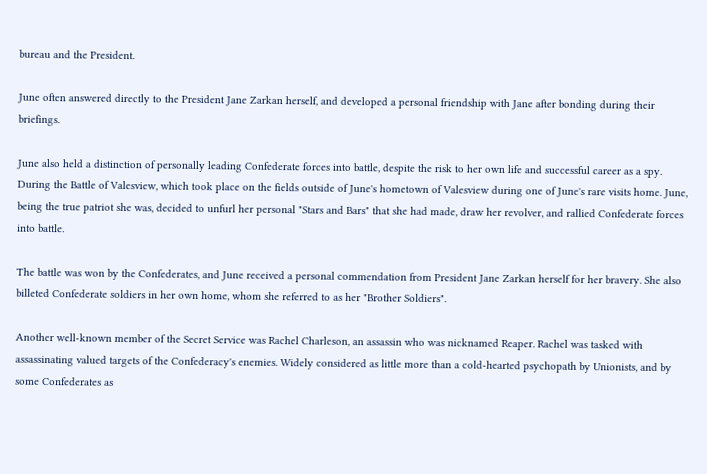bureau and the President.

June often answered directly to the President Jane Zarkan herself, and developed a personal friendship with Jane after bonding during their briefings.

June also held a distinction of personally leading Confederate forces into battle, despite the risk to her own life and successful career as a spy. During the Battle of Valesview, which took place on the fields outside of June's hometown of Valesview during one of June's rare visits home. June, being the true patriot she was, decided to unfurl her personal "Stars and Bars" that she had made, draw her revolver, and rallied Confederate forces into battle.

The battle was won by the Confederates, and June received a personal commendation from President Jane Zarkan herself for her bravery. She also billeted Confederate soldiers in her own home, whom she referred to as her "Brother Soldiers".

Another well-known member of the Secret Service was Rachel Charleson, an assassin who was nicknamed Reaper. Rachel was tasked with assassinating valued targets of the Confederacy's enemies. Widely considered as little more than a cold-hearted psychopath by Unionists, and by some Confederates as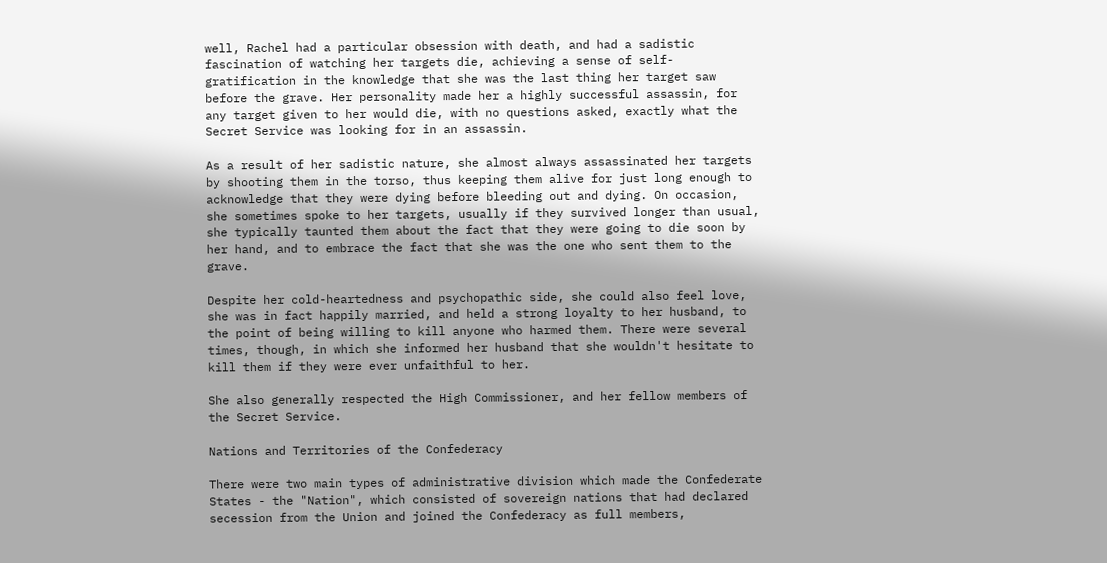well, Rachel had a particular obsession with death, and had a sadistic fascination of watching her targets die, achieving a sense of self-gratification in the knowledge that she was the last thing her target saw before the grave. Her personality made her a highly successful assassin, for any target given to her would die, with no questions asked, exactly what the Secret Service was looking for in an assassin.

As a result of her sadistic nature, she almost always assassinated her targets by shooting them in the torso, thus keeping them alive for just long enough to acknowledge that they were dying before bleeding out and dying. On occasion, she sometimes spoke to her targets, usually if they survived longer than usual, she typically taunted them about the fact that they were going to die soon by her hand, and to embrace the fact that she was the one who sent them to the grave.

Despite her cold-heartedness and psychopathic side, she could also feel love, she was in fact happily married, and held a strong loyalty to her husband, to the point of being willing to kill anyone who harmed them. There were several times, though, in which she informed her husband that she wouldn't hesitate to kill them if they were ever unfaithful to her.

She also generally respected the High Commissioner, and her fellow members of the Secret Service.

Nations and Territories of the Confederacy

There were two main types of administrative division which made the Confederate States - the "Nation", which consisted of sovereign nations that had declared secession from the Union and joined the Confederacy as full members,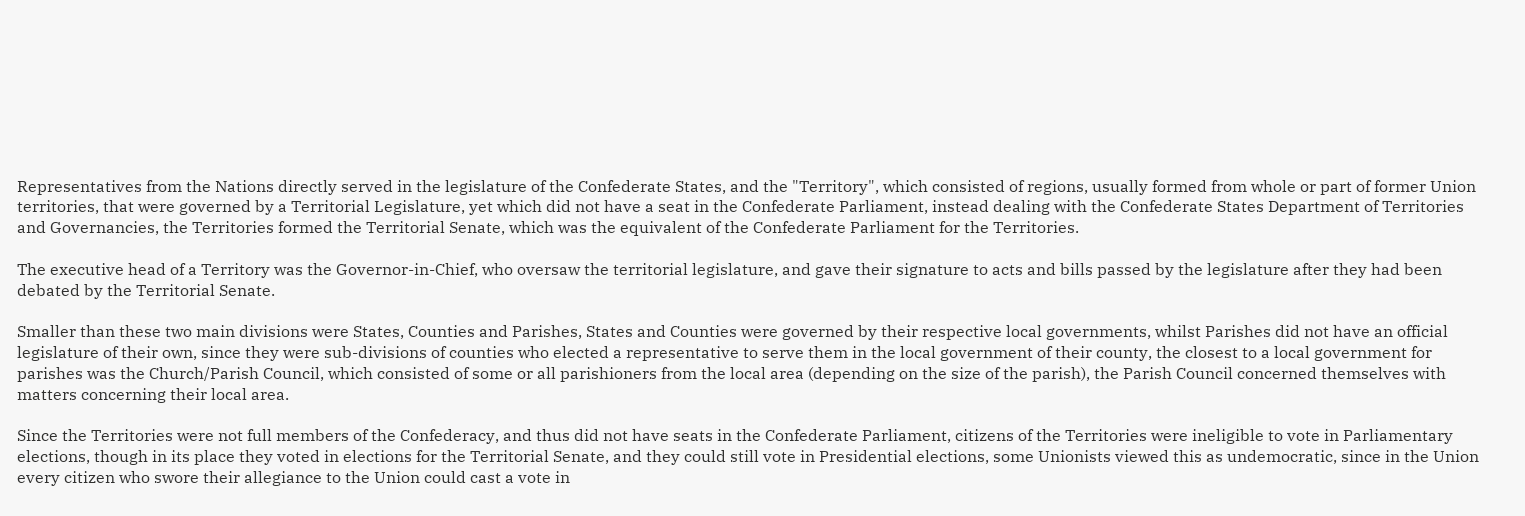Representatives from the Nations directly served in the legislature of the Confederate States, and the "Territory", which consisted of regions, usually formed from whole or part of former Union territories, that were governed by a Territorial Legislature, yet which did not have a seat in the Confederate Parliament, instead dealing with the Confederate States Department of Territories and Governancies, the Territories formed the Territorial Senate, which was the equivalent of the Confederate Parliament for the Territories.

The executive head of a Territory was the Governor-in-Chief, who oversaw the territorial legislature, and gave their signature to acts and bills passed by the legislature after they had been debated by the Territorial Senate.

Smaller than these two main divisions were States, Counties and Parishes, States and Counties were governed by their respective local governments, whilst Parishes did not have an official legislature of their own, since they were sub-divisions of counties who elected a representative to serve them in the local government of their county, the closest to a local government for parishes was the Church/Parish Council, which consisted of some or all parishioners from the local area (depending on the size of the parish), the Parish Council concerned themselves with matters concerning their local area.

Since the Territories were not full members of the Confederacy, and thus did not have seats in the Confederate Parliament, citizens of the Territories were ineligible to vote in Parliamentary elections, though in its place they voted in elections for the Territorial Senate, and they could still vote in Presidential elections, some Unionists viewed this as undemocratic, since in the Union every citizen who swore their allegiance to the Union could cast a vote in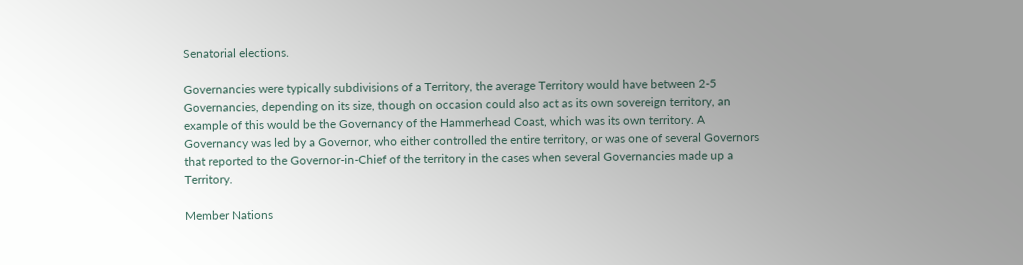Senatorial elections.

Governancies were typically subdivisions of a Territory, the average Territory would have between 2-5 Governancies, depending on its size, though on occasion could also act as its own sovereign territory, an example of this would be the Governancy of the Hammerhead Coast, which was its own territory. A Governancy was led by a Governor, who either controlled the entire territory, or was one of several Governors that reported to the Governor-in-Chief of the territory in the cases when several Governancies made up a Territory.

Member Nations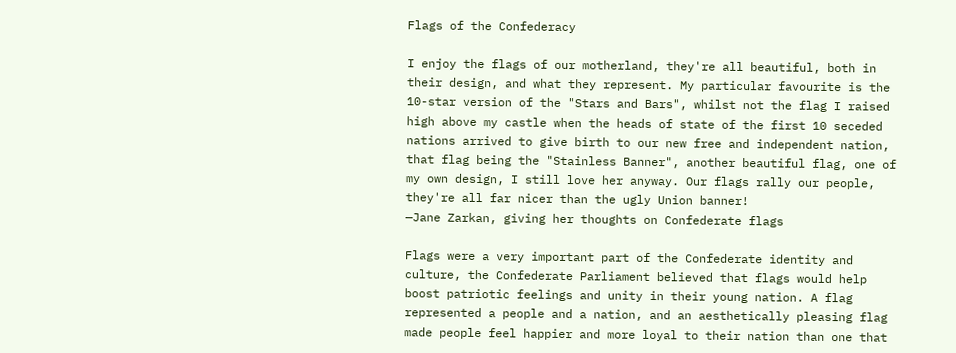Flags of the Confederacy

I enjoy the flags of our motherland, they're all beautiful, both in their design, and what they represent. My particular favourite is the 10-star version of the "Stars and Bars", whilst not the flag I raised high above my castle when the heads of state of the first 10 seceded nations arrived to give birth to our new free and independent nation, that flag being the "Stainless Banner", another beautiful flag, one of my own design, I still love her anyway. Our flags rally our people, they're all far nicer than the ugly Union banner!
—Jane Zarkan, giving her thoughts on Confederate flags

Flags were a very important part of the Confederate identity and culture, the Confederate Parliament believed that flags would help boost patriotic feelings and unity in their young nation. A flag represented a people and a nation, and an aesthetically pleasing flag made people feel happier and more loyal to their nation than one that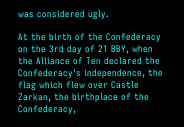was considered ugly.

At the birth of the Confederacy on the 3rd day of 21 BBY, when the Alliance of Ten declared the Confederacy's independence, the flag which flew over Castle Zarkan, the birthplace of the Confederacy,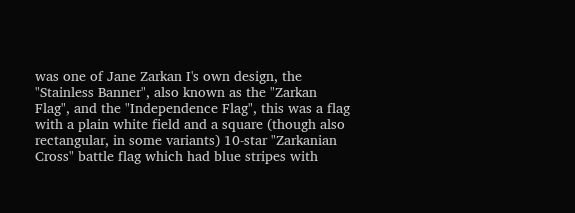was one of Jane Zarkan I's own design, the "Stainless Banner", also known as the "Zarkan Flag", and the "Independence Flag", this was a flag with a plain white field and a square (though also rectangular, in some variants) 10-star "Zarkanian Cross" battle flag which had blue stripes with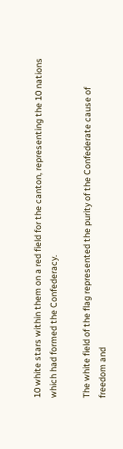10 white stars within them on a red field for the canton, representing the 10 nations which had formed the Confederacy.

The white field of the flag represented the purity of the Confederate cause of freedom and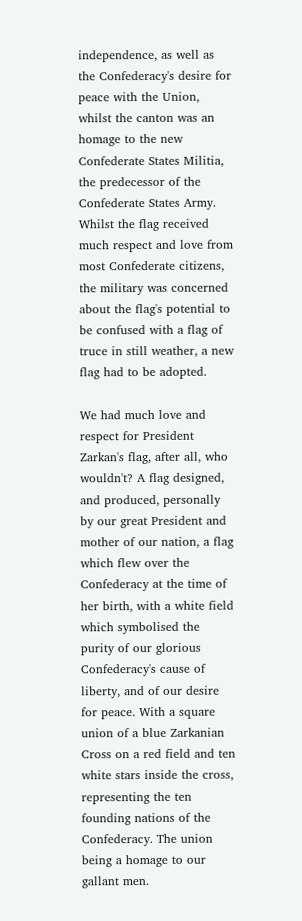independence, as well as the Confederacy's desire for peace with the Union, whilst the canton was an homage to the new Confederate States Militia, the predecessor of the Confederate States Army. Whilst the flag received much respect and love from most Confederate citizens, the military was concerned about the flag's potential to be confused with a flag of truce in still weather, a new flag had to be adopted.

We had much love and respect for President Zarkan's flag, after all, who wouldn't? A flag designed, and produced, personally by our great President and mother of our nation, a flag which flew over the Confederacy at the time of her birth, with a white field which symbolised the purity of our glorious Confederacy's cause of liberty, and of our desire for peace. With a square union of a blue Zarkanian Cross on a red field and ten white stars inside the cross, representing the ten founding nations of the Confederacy. The union being a homage to our gallant men.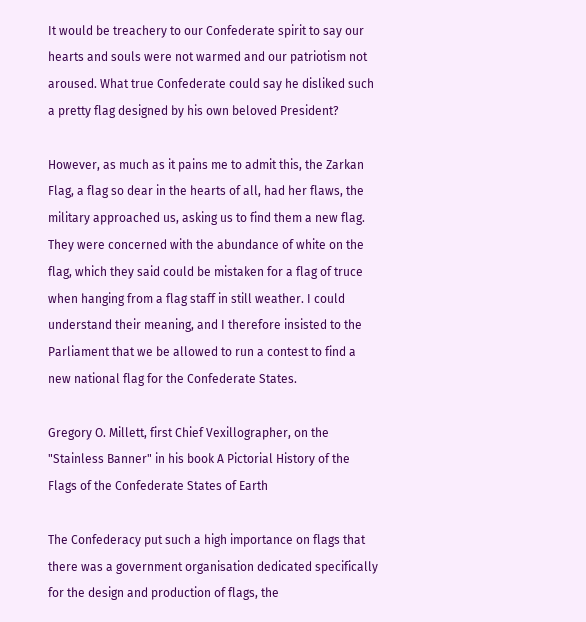It would be treachery to our Confederate spirit to say our hearts and souls were not warmed and our patriotism not aroused. What true Confederate could say he disliked such a pretty flag designed by his own beloved President?

However, as much as it pains me to admit this, the Zarkan Flag, a flag so dear in the hearts of all, had her flaws, the military approached us, asking us to find them a new flag. They were concerned with the abundance of white on the flag, which they said could be mistaken for a flag of truce when hanging from a flag staff in still weather. I could understand their meaning, and I therefore insisted to the Parliament that we be allowed to run a contest to find a new national flag for the Confederate States.

Gregory O. Millett, first Chief Vexillographer, on the "Stainless Banner" in his book A Pictorial History of the Flags of the Confederate States of Earth

The Confederacy put such a high importance on flags that there was a government organisation dedicated specifically for the design and production of flags, the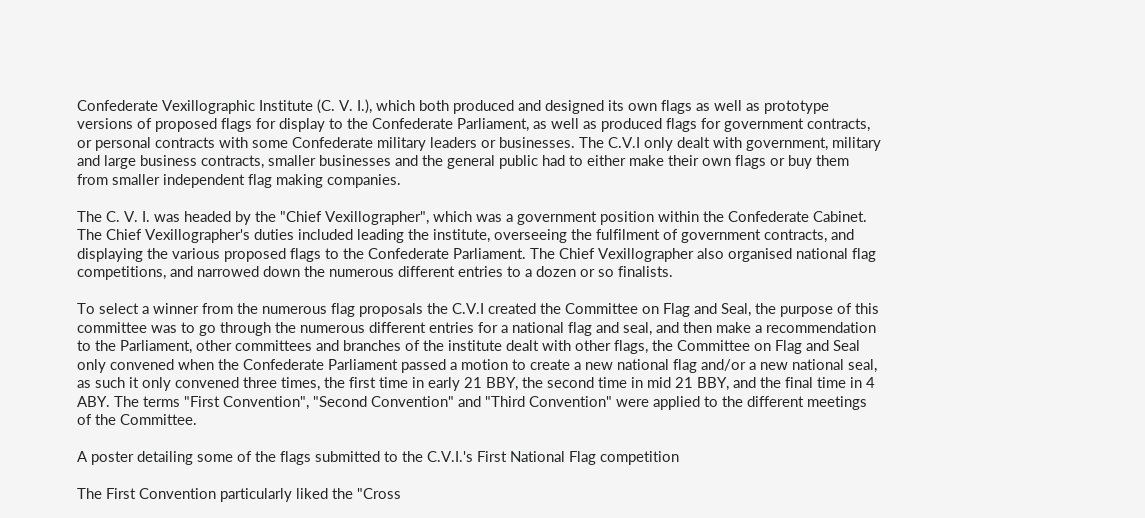Confederate Vexillographic Institute (C. V. I.), which both produced and designed its own flags as well as prototype versions of proposed flags for display to the Confederate Parliament, as well as produced flags for government contracts, or personal contracts with some Confederate military leaders or businesses. The C.V.I only dealt with government, military and large business contracts, smaller businesses and the general public had to either make their own flags or buy them from smaller independent flag making companies.

The C. V. I. was headed by the "Chief Vexillographer", which was a government position within the Confederate Cabinet. The Chief Vexillographer's duties included leading the institute, overseeing the fulfilment of government contracts, and displaying the various proposed flags to the Confederate Parliament. The Chief Vexillographer also organised national flag competitions, and narrowed down the numerous different entries to a dozen or so finalists.

To select a winner from the numerous flag proposals the C.V.I created the Committee on Flag and Seal, the purpose of this committee was to go through the numerous different entries for a national flag and seal, and then make a recommendation to the Parliament, other committees and branches of the institute dealt with other flags, the Committee on Flag and Seal only convened when the Confederate Parliament passed a motion to create a new national flag and/or a new national seal, as such it only convened three times, the first time in early 21 BBY, the second time in mid 21 BBY, and the final time in 4 ABY. The terms "First Convention", "Second Convention" and "Third Convention" were applied to the different meetings of the Committee.

A poster detailing some of the flags submitted to the C.V.I.'s First National Flag competition

The First Convention particularly liked the "Cross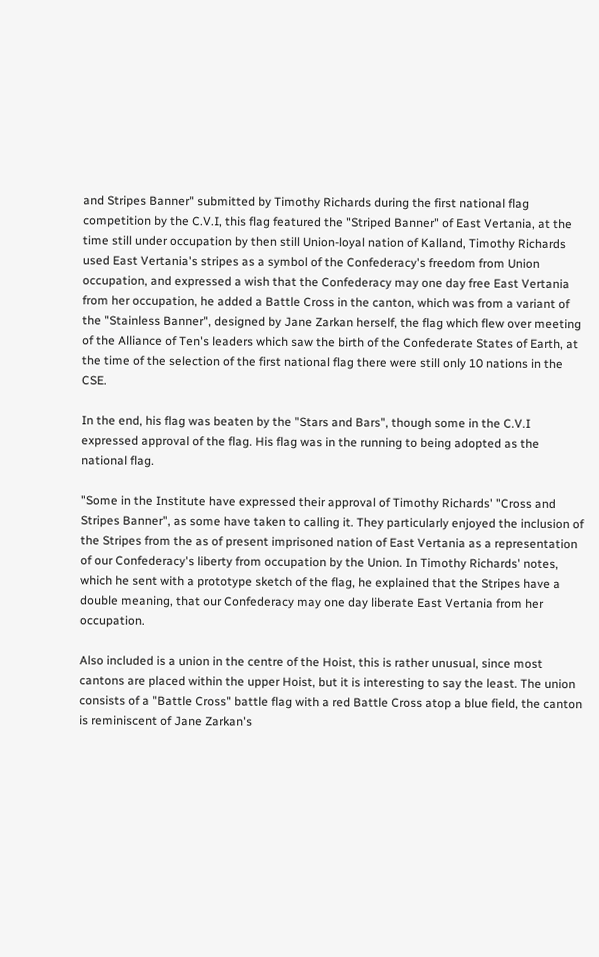and Stripes Banner" submitted by Timothy Richards during the first national flag competition by the C.V.I, this flag featured the "Striped Banner" of East Vertania, at the time still under occupation by then still Union-loyal nation of Kalland, Timothy Richards used East Vertania's stripes as a symbol of the Confederacy's freedom from Union occupation, and expressed a wish that the Confederacy may one day free East Vertania from her occupation, he added a Battle Cross in the canton, which was from a variant of the "Stainless Banner", designed by Jane Zarkan herself, the flag which flew over meeting of the Alliance of Ten's leaders which saw the birth of the Confederate States of Earth, at the time of the selection of the first national flag there were still only 10 nations in the CSE.

In the end, his flag was beaten by the "Stars and Bars", though some in the C.V.I expressed approval of the flag. His flag was in the running to being adopted as the national flag.

"Some in the Institute have expressed their approval of Timothy Richards' "Cross and Stripes Banner", as some have taken to calling it. They particularly enjoyed the inclusion of the Stripes from the as of present imprisoned nation of East Vertania as a representation of our Confederacy's liberty from occupation by the Union. In Timothy Richards' notes, which he sent with a prototype sketch of the flag, he explained that the Stripes have a double meaning, that our Confederacy may one day liberate East Vertania from her occupation.

Also included is a union in the centre of the Hoist, this is rather unusual, since most cantons are placed within the upper Hoist, but it is interesting to say the least. The union consists of a "Battle Cross" battle flag with a red Battle Cross atop a blue field, the canton is reminiscent of Jane Zarkan's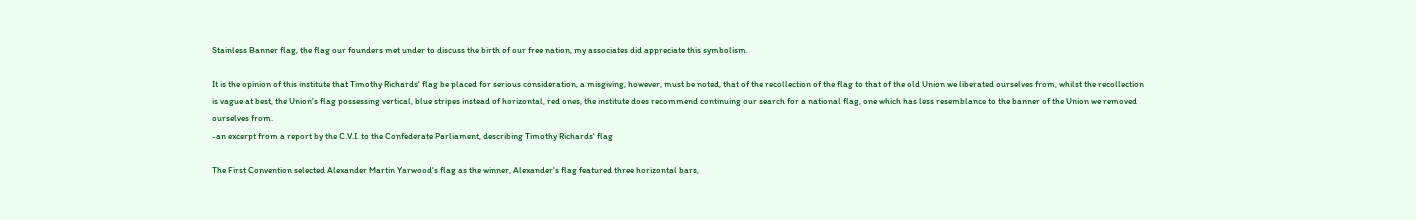Stainless Banner flag, the flag our founders met under to discuss the birth of our free nation, my associates did appreciate this symbolism.

It is the opinion of this institute that Timothy Richards' flag be placed for serious consideration, a misgiving, however, must be noted, that of the recollection of the flag to that of the old Union we liberated ourselves from, whilst the recollection is vague at best, the Union's flag possessing vertical, blue stripes instead of horizontal, red ones, the institute does recommend continuing our search for a national flag, one which has less resemblance to the banner of the Union we removed ourselves from.
-an excerpt from a report by the C.V.I. to the Confederate Parliament, describing Timothy Richards' flag

The First Convention selected Alexander Martin Yarwood's flag as the winner, Alexander's flag featured three horizontal bars,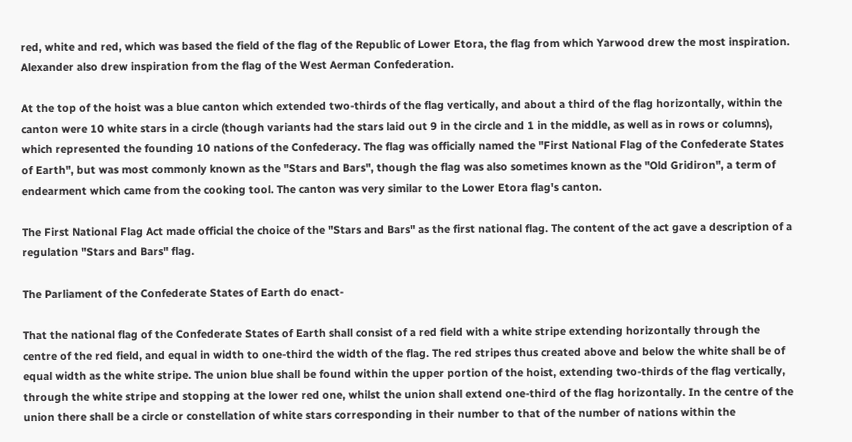red, white and red, which was based the field of the flag of the Republic of Lower Etora, the flag from which Yarwood drew the most inspiration. Alexander also drew inspiration from the flag of the West Aerman Confederation.

At the top of the hoist was a blue canton which extended two-thirds of the flag vertically, and about a third of the flag horizontally, within the canton were 10 white stars in a circle (though variants had the stars laid out 9 in the circle and 1 in the middle, as well as in rows or columns), which represented the founding 10 nations of the Confederacy. The flag was officially named the "First National Flag of the Confederate States of Earth", but was most commonly known as the "Stars and Bars", though the flag was also sometimes known as the "Old Gridiron", a term of endearment which came from the cooking tool. The canton was very similar to the Lower Etora flag's canton.

The First National Flag Act made official the choice of the "Stars and Bars" as the first national flag. The content of the act gave a description of a regulation "Stars and Bars" flag.

The Parliament of the Confederate States of Earth do enact-

That the national flag of the Confederate States of Earth shall consist of a red field with a white stripe extending horizontally through the centre of the red field, and equal in width to one-third the width of the flag. The red stripes thus created above and below the white shall be of equal width as the white stripe. The union blue shall be found within the upper portion of the hoist, extending two-thirds of the flag vertically, through the white stripe and stopping at the lower red one, whilst the union shall extend one-third of the flag horizontally. In the centre of the union there shall be a circle or constellation of white stars corresponding in their number to that of the number of nations within the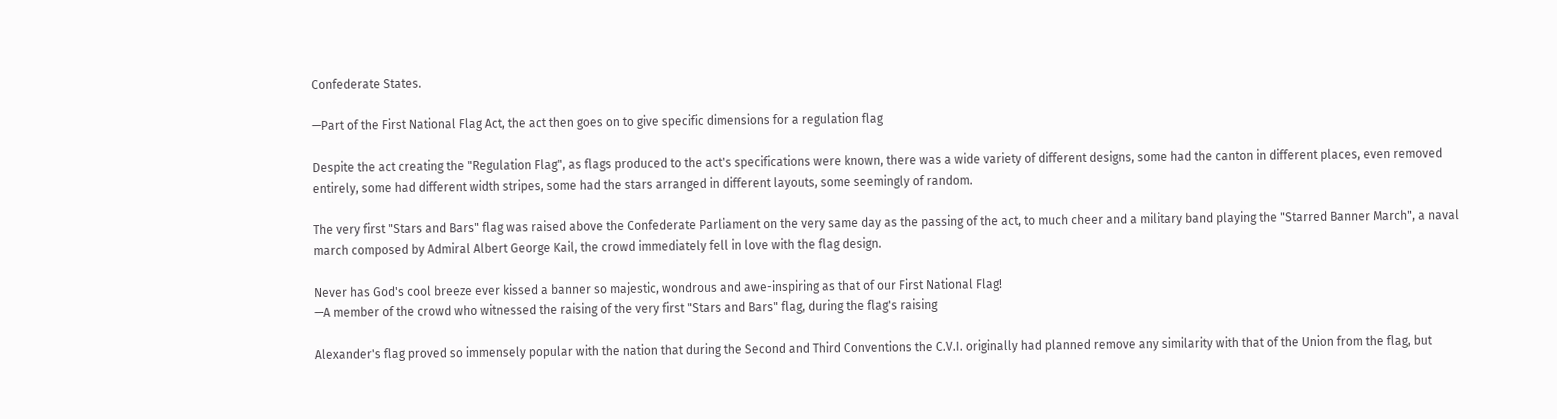Confederate States.

—Part of the First National Flag Act, the act then goes on to give specific dimensions for a regulation flag

Despite the act creating the "Regulation Flag", as flags produced to the act's specifications were known, there was a wide variety of different designs, some had the canton in different places, even removed entirely, some had different width stripes, some had the stars arranged in different layouts, some seemingly of random.

The very first "Stars and Bars" flag was raised above the Confederate Parliament on the very same day as the passing of the act, to much cheer and a military band playing the "Starred Banner March", a naval march composed by Admiral Albert George Kail, the crowd immediately fell in love with the flag design.

Never has God's cool breeze ever kissed a banner so majestic, wondrous and awe-inspiring as that of our First National Flag!
—A member of the crowd who witnessed the raising of the very first "Stars and Bars" flag, during the flag's raising

Alexander's flag proved so immensely popular with the nation that during the Second and Third Conventions the C.V.I. originally had planned remove any similarity with that of the Union from the flag, but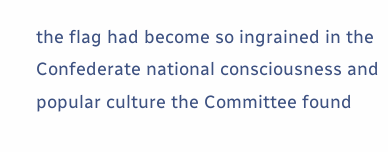the flag had become so ingrained in the Confederate national consciousness and popular culture the Committee found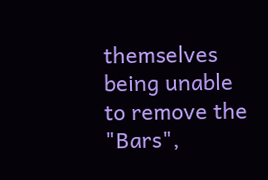themselves being unable to remove the "Bars",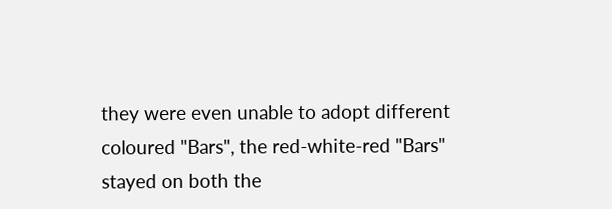they were even unable to adopt different coloured "Bars", the red-white-red "Bars" stayed on both the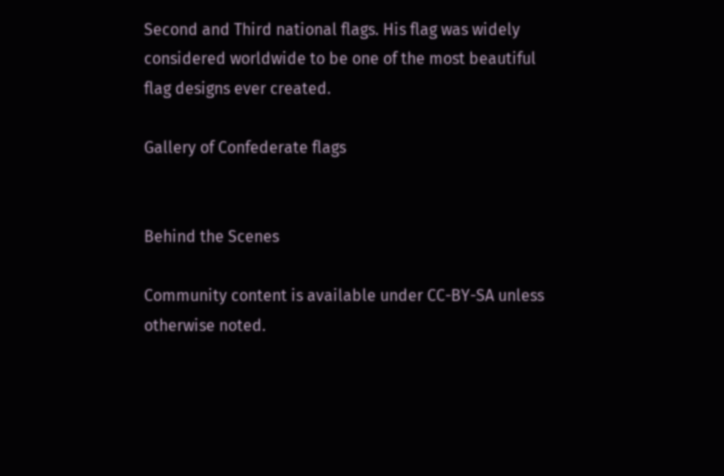Second and Third national flags. His flag was widely considered worldwide to be one of the most beautiful flag designs ever created.

Gallery of Confederate flags


Behind the Scenes

Community content is available under CC-BY-SA unless otherwise noted.